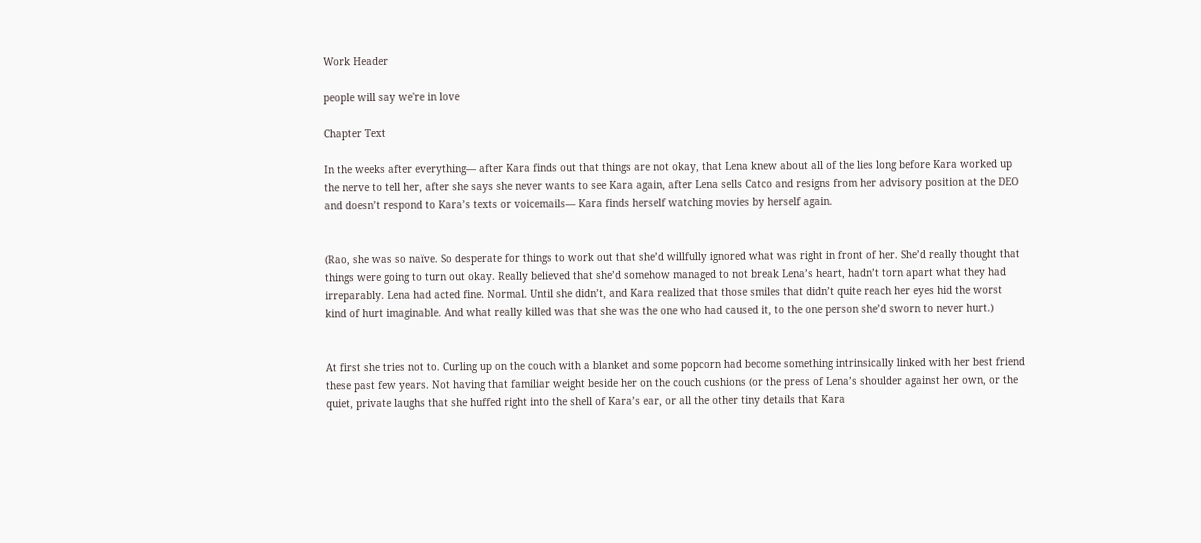Work Header

people will say we're in love

Chapter Text

In the weeks after everything— after Kara finds out that things are not okay, that Lena knew about all of the lies long before Kara worked up the nerve to tell her, after she says she never wants to see Kara again, after Lena sells Catco and resigns from her advisory position at the DEO and doesn’t respond to Kara’s texts or voicemails— Kara finds herself watching movies by herself again.


(Rao, she was so naïve. So desperate for things to work out that she’d willfully ignored what was right in front of her. She’d really thought that things were going to turn out okay. Really believed that she’d somehow managed to not break Lena’s heart, hadn’t torn apart what they had irreparably. Lena had acted fine. Normal. Until she didn’t, and Kara realized that those smiles that didn’t quite reach her eyes hid the worst kind of hurt imaginable. And what really killed was that she was the one who had caused it, to the one person she’d sworn to never hurt.)


At first she tries not to. Curling up on the couch with a blanket and some popcorn had become something intrinsically linked with her best friend these past few years. Not having that familiar weight beside her on the couch cushions (or the press of Lena’s shoulder against her own, or the quiet, private laughs that she huffed right into the shell of Kara’s ear, or all the other tiny details that Kara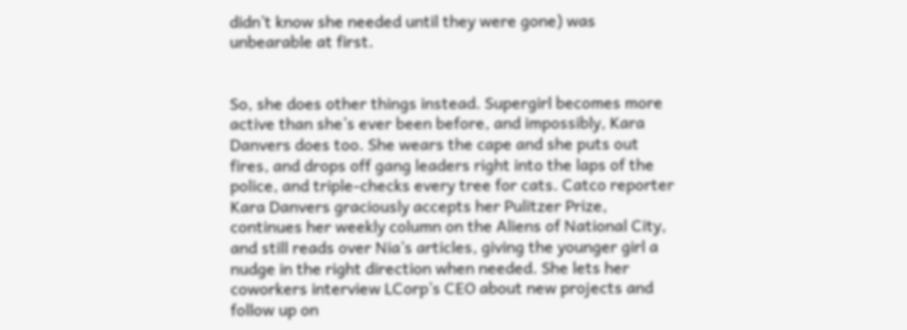didn’t know she needed until they were gone) was unbearable at first.


So, she does other things instead. Supergirl becomes more active than she’s ever been before, and impossibly, Kara Danvers does too. She wears the cape and she puts out fires, and drops off gang leaders right into the laps of the police, and triple-checks every tree for cats. Catco reporter Kara Danvers graciously accepts her Pulitzer Prize, continues her weekly column on the Aliens of National City, and still reads over Nia’s articles, giving the younger girl a nudge in the right direction when needed. She lets her coworkers interview LCorp’s CEO about new projects and follow up on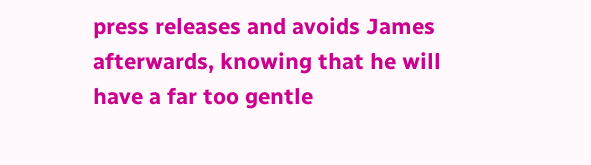press releases and avoids James afterwards, knowing that he will have a far too gentle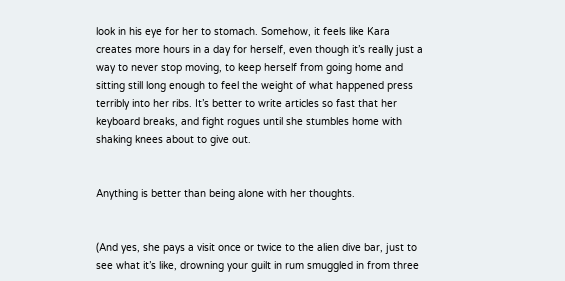look in his eye for her to stomach. Somehow, it feels like Kara creates more hours in a day for herself, even though it’s really just a way to never stop moving, to keep herself from going home and sitting still long enough to feel the weight of what happened press terribly into her ribs. It’s better to write articles so fast that her keyboard breaks, and fight rogues until she stumbles home with shaking knees about to give out.


Anything is better than being alone with her thoughts.


(And yes, she pays a visit once or twice to the alien dive bar, just to see what it’s like, drowning your guilt in rum smuggled in from three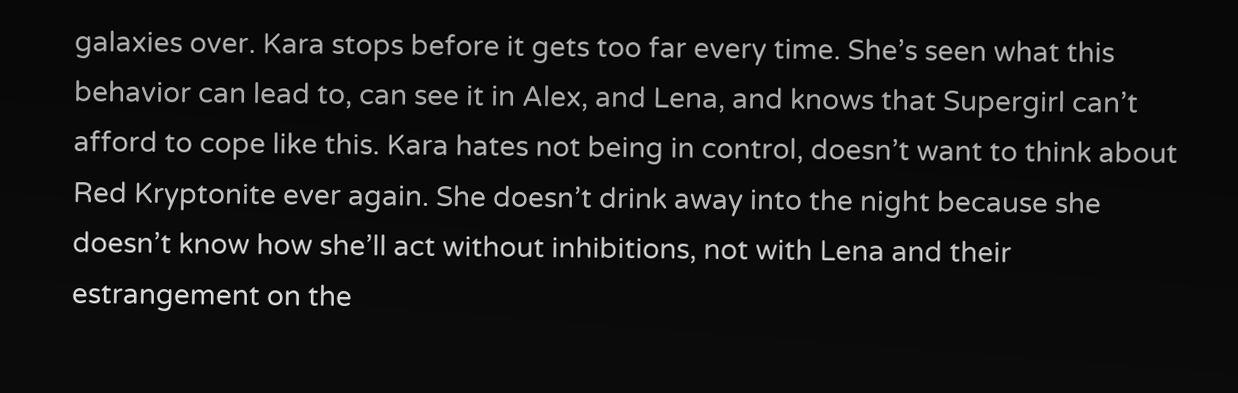galaxies over. Kara stops before it gets too far every time. She’s seen what this behavior can lead to, can see it in Alex, and Lena, and knows that Supergirl can’t afford to cope like this. Kara hates not being in control, doesn’t want to think about Red Kryptonite ever again. She doesn’t drink away into the night because she doesn’t know how she’ll act without inhibitions, not with Lena and their estrangement on the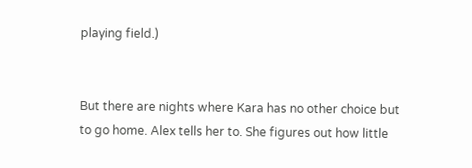playing field.)


But there are nights where Kara has no other choice but to go home. Alex tells her to. She figures out how little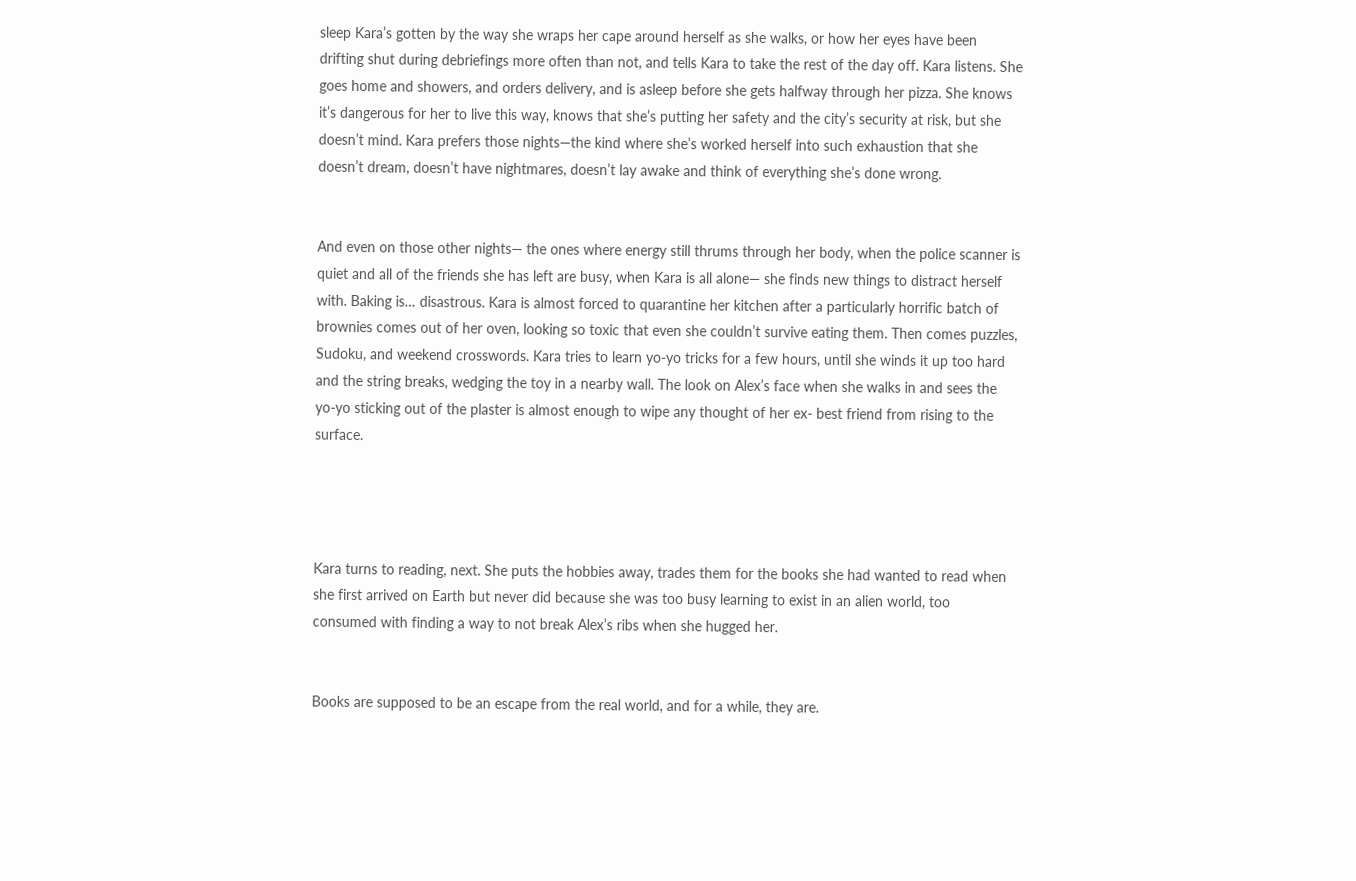sleep Kara’s gotten by the way she wraps her cape around herself as she walks, or how her eyes have been drifting shut during debriefings more often than not, and tells Kara to take the rest of the day off. Kara listens. She goes home and showers, and orders delivery, and is asleep before she gets halfway through her pizza. She knows it’s dangerous for her to live this way, knows that she’s putting her safety and the city’s security at risk, but she doesn’t mind. Kara prefers those nights—the kind where she’s worked herself into such exhaustion that she doesn’t dream, doesn’t have nightmares, doesn’t lay awake and think of everything she’s done wrong.


And even on those other nights— the ones where energy still thrums through her body, when the police scanner is quiet and all of the friends she has left are busy, when Kara is all alone— she finds new things to distract herself with. Baking is… disastrous. Kara is almost forced to quarantine her kitchen after a particularly horrific batch of brownies comes out of her oven, looking so toxic that even she couldn’t survive eating them. Then comes puzzles, Sudoku, and weekend crosswords. Kara tries to learn yo-yo tricks for a few hours, until she winds it up too hard and the string breaks, wedging the toy in a nearby wall. The look on Alex’s face when she walks in and sees the yo-yo sticking out of the plaster is almost enough to wipe any thought of her ex- best friend from rising to the surface.




Kara turns to reading, next. She puts the hobbies away, trades them for the books she had wanted to read when she first arrived on Earth but never did because she was too busy learning to exist in an alien world, too consumed with finding a way to not break Alex’s ribs when she hugged her.


Books are supposed to be an escape from the real world, and for a while, they are.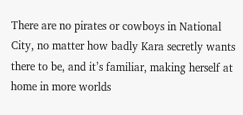There are no pirates or cowboys in National City, no matter how badly Kara secretly wants there to be, and it’s familiar, making herself at home in more worlds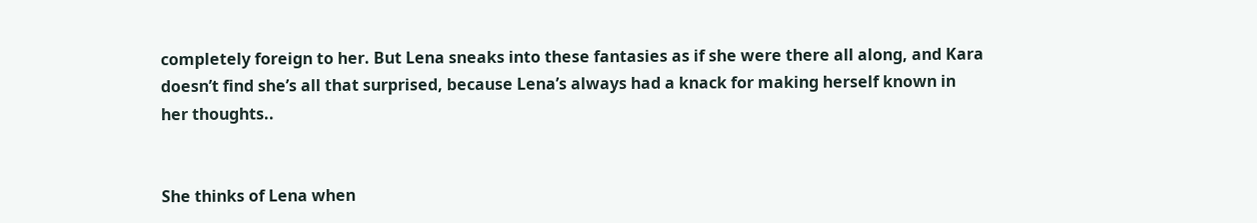completely foreign to her. But Lena sneaks into these fantasies as if she were there all along, and Kara doesn’t find she’s all that surprised, because Lena’s always had a knack for making herself known in her thoughts..


She thinks of Lena when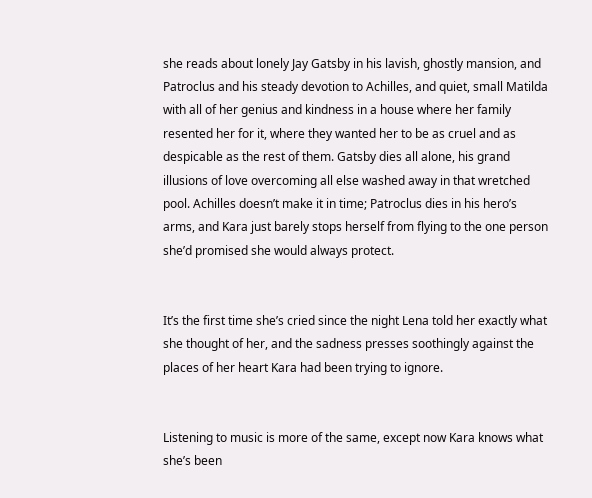she reads about lonely Jay Gatsby in his lavish, ghostly mansion, and Patroclus and his steady devotion to Achilles, and quiet, small Matilda with all of her genius and kindness in a house where her family resented her for it, where they wanted her to be as cruel and as despicable as the rest of them. Gatsby dies all alone, his grand illusions of love overcoming all else washed away in that wretched pool. Achilles doesn’t make it in time; Patroclus dies in his hero’s arms, and Kara just barely stops herself from flying to the one person she’d promised she would always protect.


It’s the first time she’s cried since the night Lena told her exactly what she thought of her, and the sadness presses soothingly against the places of her heart Kara had been trying to ignore.


Listening to music is more of the same, except now Kara knows what she’s been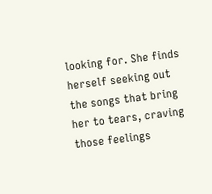looking for. She finds herself seeking out the songs that bring her to tears, craving those feelings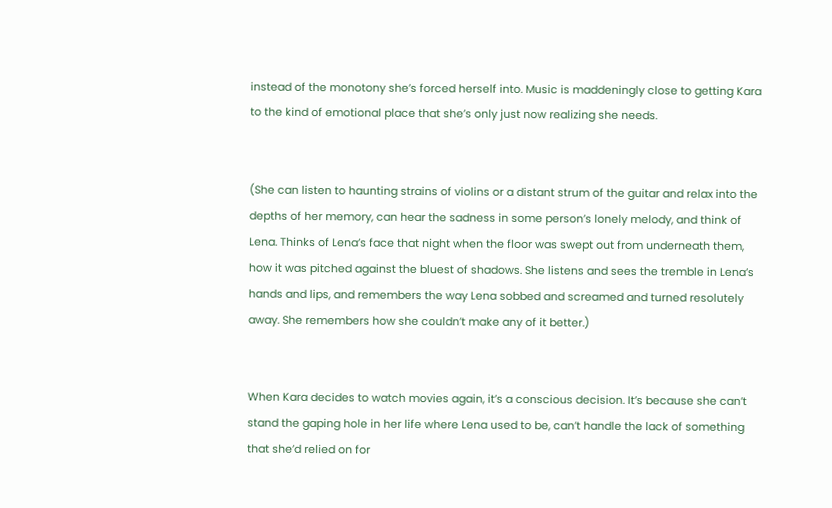instead of the monotony she’s forced herself into. Music is maddeningly close to getting Kara to the kind of emotional place that she’s only just now realizing she needs.


(She can listen to haunting strains of violins or a distant strum of the guitar and relax into the depths of her memory, can hear the sadness in some person’s lonely melody, and think of Lena. Thinks of Lena’s face that night when the floor was swept out from underneath them, how it was pitched against the bluest of shadows. She listens and sees the tremble in Lena’s hands and lips, and remembers the way Lena sobbed and screamed and turned resolutely away. She remembers how she couldn’t make any of it better.)


When Kara decides to watch movies again, it’s a conscious decision. It’s because she can’t stand the gaping hole in her life where Lena used to be, can’t handle the lack of something that she’d relied on for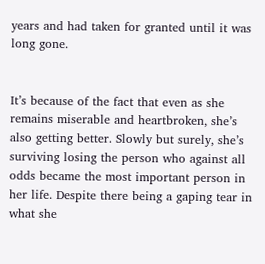years and had taken for granted until it was long gone.


It’s because of the fact that even as she remains miserable and heartbroken, she’s also getting better. Slowly but surely, she’s surviving losing the person who against all odds became the most important person in her life. Despite there being a gaping tear in what she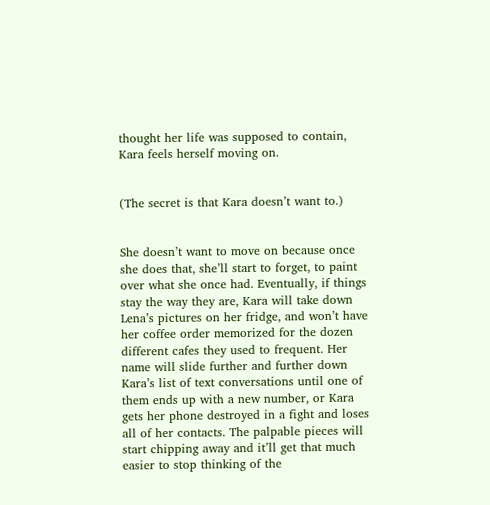thought her life was supposed to contain, Kara feels herself moving on.


(The secret is that Kara doesn’t want to.)


She doesn’t want to move on because once she does that, she’ll start to forget, to paint over what she once had. Eventually, if things stay the way they are, Kara will take down Lena’s pictures on her fridge, and won’t have her coffee order memorized for the dozen different cafes they used to frequent. Her name will slide further and further down Kara’s list of text conversations until one of them ends up with a new number, or Kara gets her phone destroyed in a fight and loses all of her contacts. The palpable pieces will start chipping away and it’ll get that much easier to stop thinking of the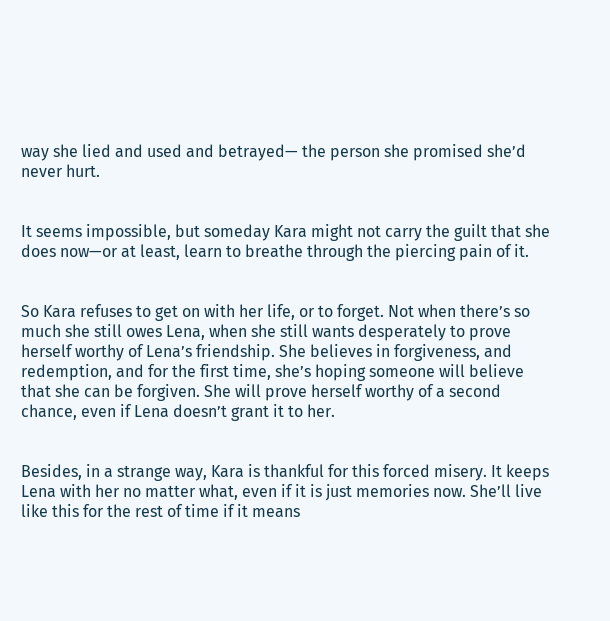way she lied and used and betrayed— the person she promised she’d never hurt.


It seems impossible, but someday Kara might not carry the guilt that she does now—or at least, learn to breathe through the piercing pain of it.


So Kara refuses to get on with her life, or to forget. Not when there’s so much she still owes Lena, when she still wants desperately to prove herself worthy of Lena’s friendship. She believes in forgiveness, and redemption, and for the first time, she’s hoping someone will believe that she can be forgiven. She will prove herself worthy of a second chance, even if Lena doesn’t grant it to her.


Besides, in a strange way, Kara is thankful for this forced misery. It keeps Lena with her no matter what, even if it is just memories now. She’ll live like this for the rest of time if it means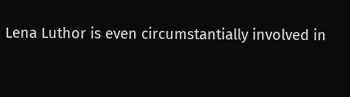Lena Luthor is even circumstantially involved in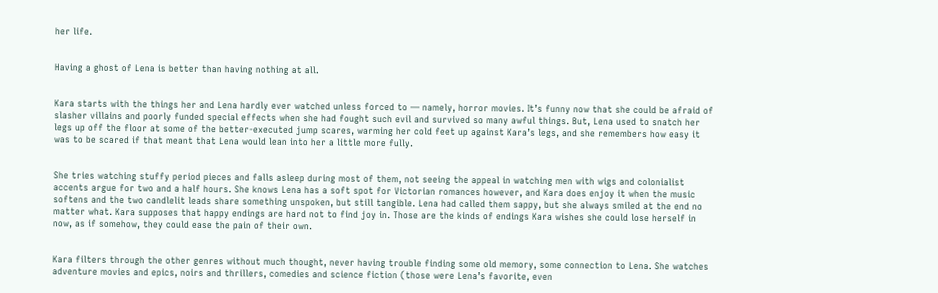her life.


Having a ghost of Lena is better than having nothing at all.


Kara starts with the things her and Lena hardly ever watched unless forced to — namely, horror movies. It’s funny now that she could be afraid of slasher villains and poorly funded special effects when she had fought such evil and survived so many awful things. But, Lena used to snatch her legs up off the floor at some of the better-executed jump scares, warming her cold feet up against Kara’s legs, and she remembers how easy it was to be scared if that meant that Lena would lean into her a little more fully.


She tries watching stuffy period pieces and falls asleep during most of them, not seeing the appeal in watching men with wigs and colonialist accents argue for two and a half hours. She knows Lena has a soft spot for Victorian romances however, and Kara does enjoy it when the music softens and the two candlelit leads share something unspoken, but still tangible. Lena had called them sappy, but she always smiled at the end no matter what. Kara supposes that happy endings are hard not to find joy in. Those are the kinds of endings Kara wishes she could lose herself in now, as if somehow, they could ease the pain of their own.


Kara filters through the other genres without much thought, never having trouble finding some old memory, some connection to Lena. She watches adventure movies and epics, noirs and thrillers, comedies and science fiction (those were Lena’s favorite, even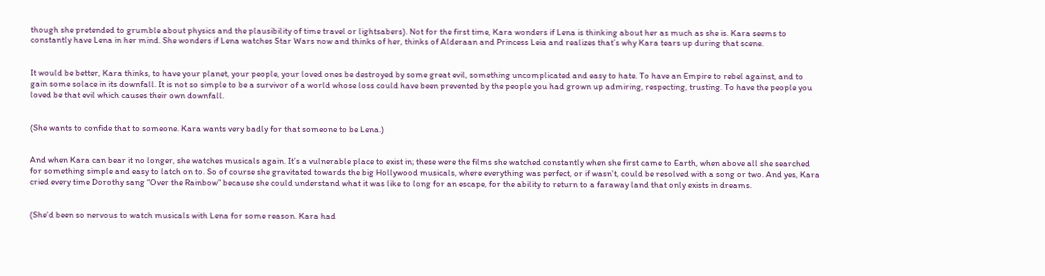though she pretended to grumble about physics and the plausibility of time travel or lightsabers). Not for the first time, Kara wonders if Lena is thinking about her as much as she is. Kara seems to constantly have Lena in her mind. She wonders if Lena watches Star Wars now and thinks of her, thinks of Alderaan and Princess Leia and realizes that’s why Kara tears up during that scene.


It would be better, Kara thinks, to have your planet, your people, your loved ones be destroyed by some great evil, something uncomplicated and easy to hate. To have an Empire to rebel against, and to gain some solace in its downfall. It is not so simple to be a survivor of a world whose loss could have been prevented by the people you had grown up admiring, respecting, trusting. To have the people you loved be that evil which causes their own downfall.


(She wants to confide that to someone. Kara wants very badly for that someone to be Lena.)


And when Kara can bear it no longer, she watches musicals again. It’s a vulnerable place to exist in; these were the films she watched constantly when she first came to Earth, when above all she searched for something simple and easy to latch on to. So of course she gravitated towards the big Hollywood musicals, where everything was perfect, or if wasn’t, could be resolved with a song or two. And yes, Kara cried every time Dorothy sang “Over the Rainbow” because she could understand what it was like to long for an escape, for the ability to return to a faraway land that only exists in dreams.


(She’d been so nervous to watch musicals with Lena for some reason. Kara had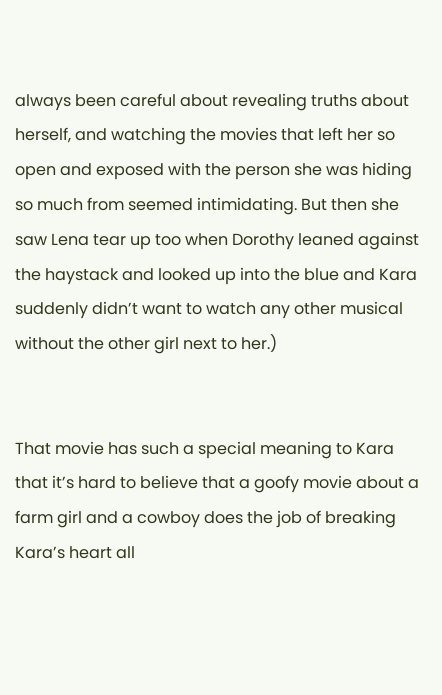always been careful about revealing truths about herself, and watching the movies that left her so open and exposed with the person she was hiding so much from seemed intimidating. But then she saw Lena tear up too when Dorothy leaned against the haystack and looked up into the blue and Kara suddenly didn’t want to watch any other musical without the other girl next to her.)


That movie has such a special meaning to Kara that it’s hard to believe that a goofy movie about a farm girl and a cowboy does the job of breaking Kara’s heart all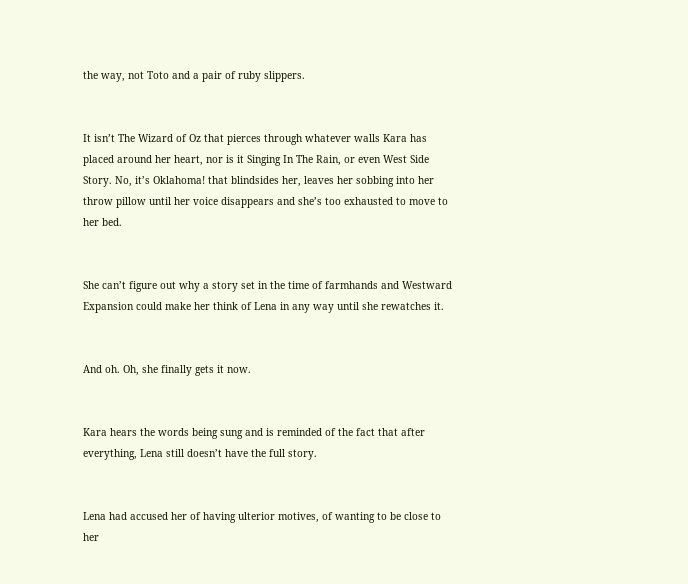the way, not Toto and a pair of ruby slippers.


It isn’t The Wizard of Oz that pierces through whatever walls Kara has placed around her heart, nor is it Singing In The Rain, or even West Side Story. No, it’s Oklahoma! that blindsides her, leaves her sobbing into her throw pillow until her voice disappears and she’s too exhausted to move to her bed.


She can’t figure out why a story set in the time of farmhands and Westward Expansion could make her think of Lena in any way until she rewatches it.


And oh. Oh, she finally gets it now.


Kara hears the words being sung and is reminded of the fact that after everything, Lena still doesn’t have the full story.


Lena had accused her of having ulterior motives, of wanting to be close to her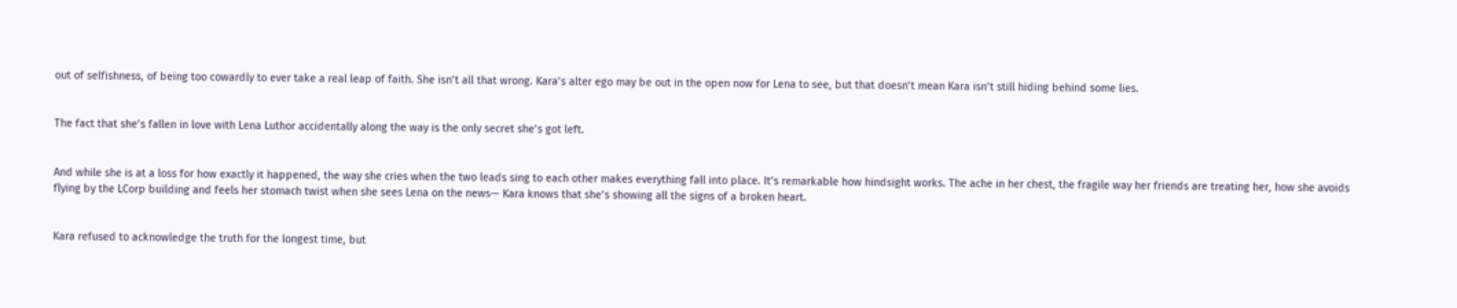out of selfishness, of being too cowardly to ever take a real leap of faith. She isn’t all that wrong. Kara’s alter ego may be out in the open now for Lena to see, but that doesn’t mean Kara isn’t still hiding behind some lies.


The fact that she’s fallen in love with Lena Luthor accidentally along the way is the only secret she’s got left.


And while she is at a loss for how exactly it happened, the way she cries when the two leads sing to each other makes everything fall into place. It’s remarkable how hindsight works. The ache in her chest, the fragile way her friends are treating her, how she avoids flying by the LCorp building and feels her stomach twist when she sees Lena on the news— Kara knows that she’s showing all the signs of a broken heart.


Kara refused to acknowledge the truth for the longest time, but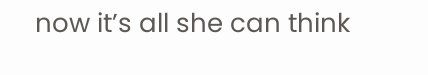now it’s all she can think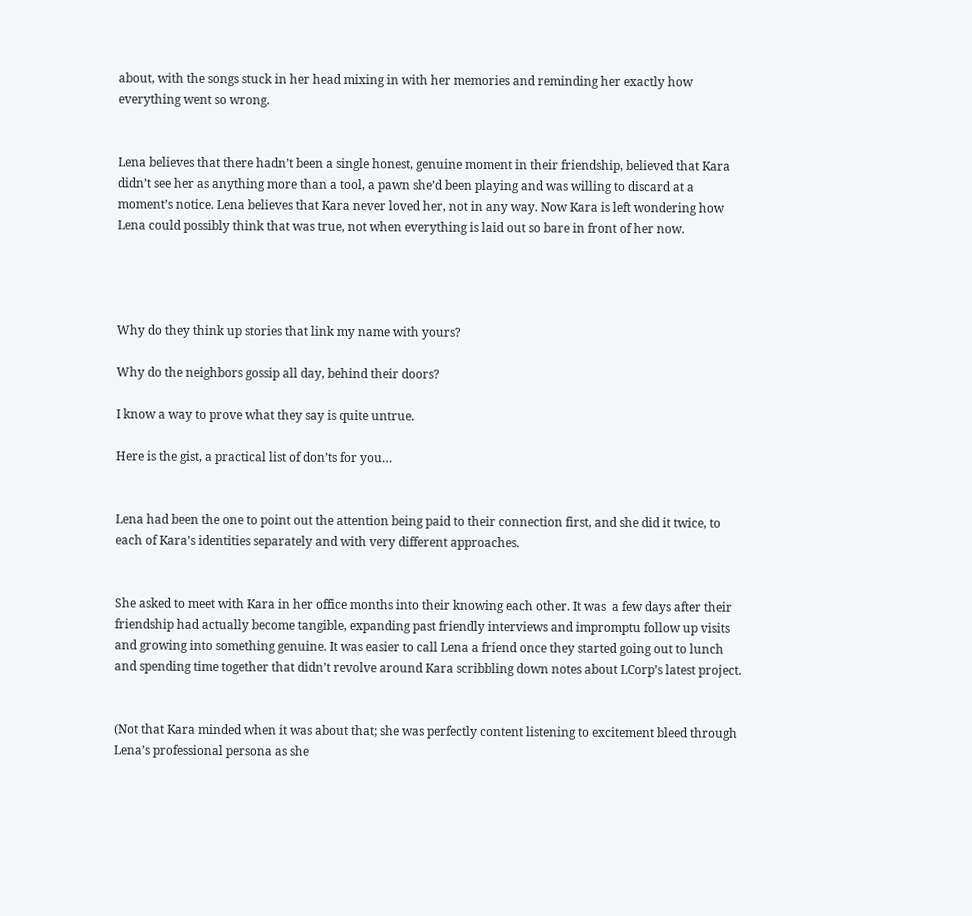about, with the songs stuck in her head mixing in with her memories and reminding her exactly how everything went so wrong.


Lena believes that there hadn’t been a single honest, genuine moment in their friendship, believed that Kara didn’t see her as anything more than a tool, a pawn she’d been playing and was willing to discard at a moment’s notice. Lena believes that Kara never loved her, not in any way. Now Kara is left wondering how Lena could possibly think that was true, not when everything is laid out so bare in front of her now.




Why do they think up stories that link my name with yours?

Why do the neighbors gossip all day, behind their doors?

I know a way to prove what they say is quite untrue.

Here is the gist, a practical list of don’ts for you…


Lena had been the one to point out the attention being paid to their connection first, and she did it twice, to each of Kara’s identities separately and with very different approaches.


She asked to meet with Kara in her office months into their knowing each other. It was  a few days after their friendship had actually become tangible, expanding past friendly interviews and impromptu follow up visits and growing into something genuine. It was easier to call Lena a friend once they started going out to lunch and spending time together that didn’t revolve around Kara scribbling down notes about LCorp’s latest project.


(Not that Kara minded when it was about that; she was perfectly content listening to excitement bleed through Lena’s professional persona as she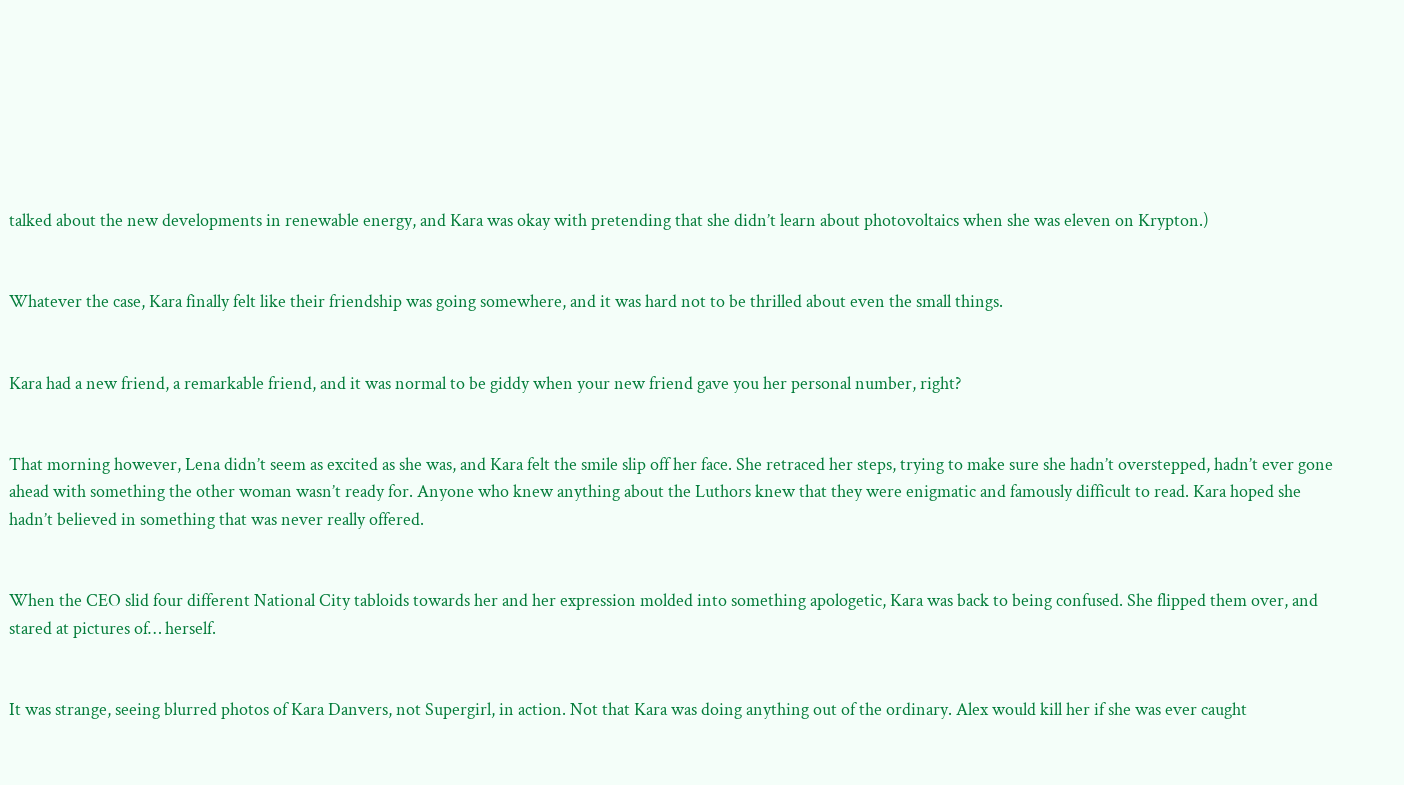talked about the new developments in renewable energy, and Kara was okay with pretending that she didn’t learn about photovoltaics when she was eleven on Krypton.)


Whatever the case, Kara finally felt like their friendship was going somewhere, and it was hard not to be thrilled about even the small things.


Kara had a new friend, a remarkable friend, and it was normal to be giddy when your new friend gave you her personal number, right?


That morning however, Lena didn’t seem as excited as she was, and Kara felt the smile slip off her face. She retraced her steps, trying to make sure she hadn’t overstepped, hadn’t ever gone ahead with something the other woman wasn’t ready for. Anyone who knew anything about the Luthors knew that they were enigmatic and famously difficult to read. Kara hoped she hadn’t believed in something that was never really offered.


When the CEO slid four different National City tabloids towards her and her expression molded into something apologetic, Kara was back to being confused. She flipped them over, and stared at pictures of… herself.


It was strange, seeing blurred photos of Kara Danvers, not Supergirl, in action. Not that Kara was doing anything out of the ordinary. Alex would kill her if she was ever caught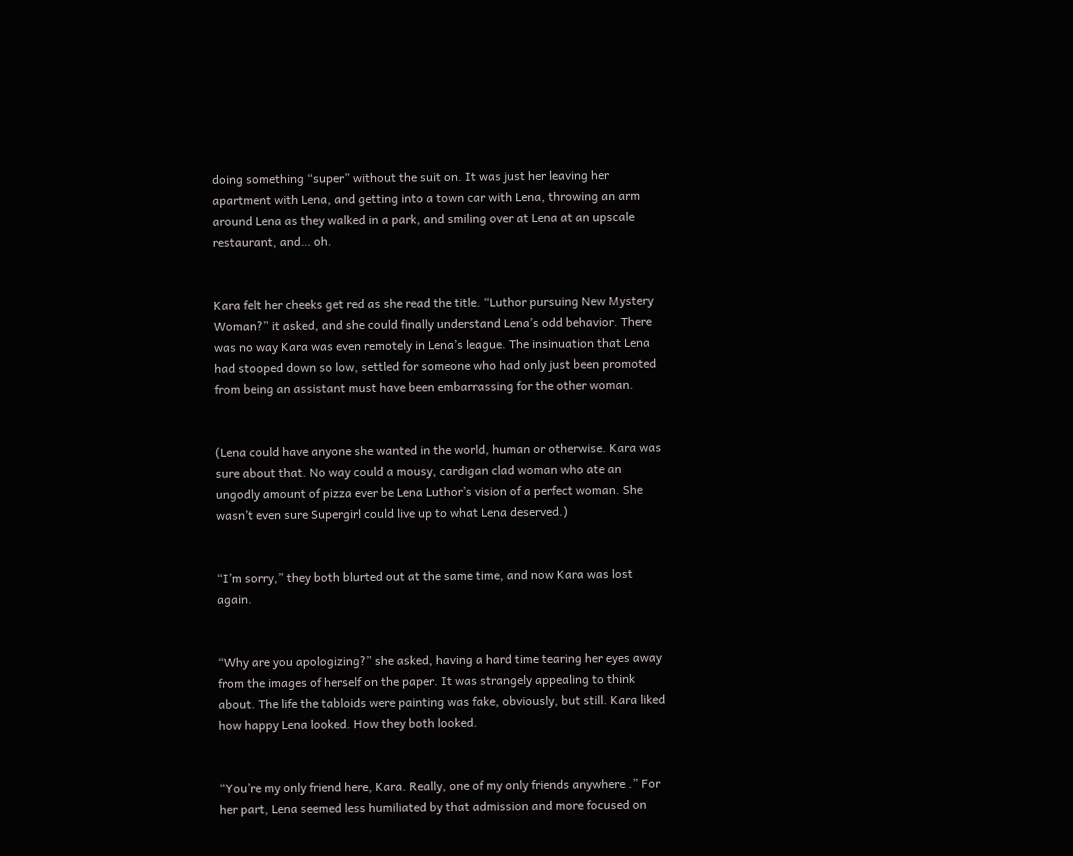doing something “super” without the suit on. It was just her leaving her apartment with Lena, and getting into a town car with Lena, throwing an arm around Lena as they walked in a park, and smiling over at Lena at an upscale restaurant, and… oh.


Kara felt her cheeks get red as she read the title. “Luthor pursuing New Mystery Woman?” it asked, and she could finally understand Lena’s odd behavior. There was no way Kara was even remotely in Lena’s league. The insinuation that Lena had stooped down so low, settled for someone who had only just been promoted from being an assistant must have been embarrassing for the other woman.


(Lena could have anyone she wanted in the world, human or otherwise. Kara was sure about that. No way could a mousy, cardigan clad woman who ate an ungodly amount of pizza ever be Lena Luthor’s vision of a perfect woman. She wasn’t even sure Supergirl could live up to what Lena deserved.)


“I’m sorry,” they both blurted out at the same time, and now Kara was lost again.


“Why are you apologizing?” she asked, having a hard time tearing her eyes away from the images of herself on the paper. It was strangely appealing to think about. The life the tabloids were painting was fake, obviously, but still. Kara liked how happy Lena looked. How they both looked.


“You’re my only friend here, Kara. Really, one of my only friends anywhere .” For her part, Lena seemed less humiliated by that admission and more focused on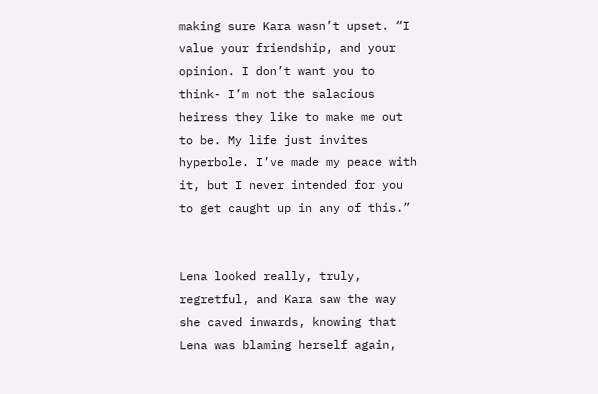making sure Kara wasn’t upset. “I value your friendship, and your opinion. I don’t want you to think- I’m not the salacious heiress they like to make me out to be. My life just invites hyperbole. I’ve made my peace with it, but I never intended for you to get caught up in any of this.”


Lena looked really, truly, regretful, and Kara saw the way she caved inwards, knowing that Lena was blaming herself again,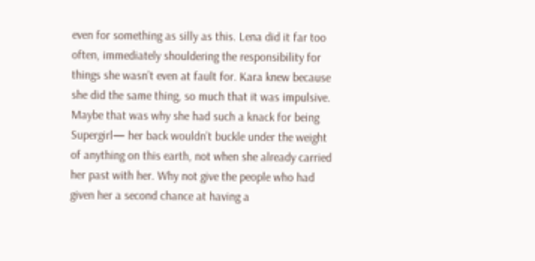even for something as silly as this. Lena did it far too often, immediately shouldering the responsibility for things she wasn’t even at fault for. Kara knew because she did the same thing, so much that it was impulsive. Maybe that was why she had such a knack for being Supergirl— her back wouldn’t buckle under the weight of anything on this earth, not when she already carried her past with her. Why not give the people who had given her a second chance at having a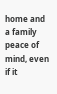home and a family peace of mind, even if it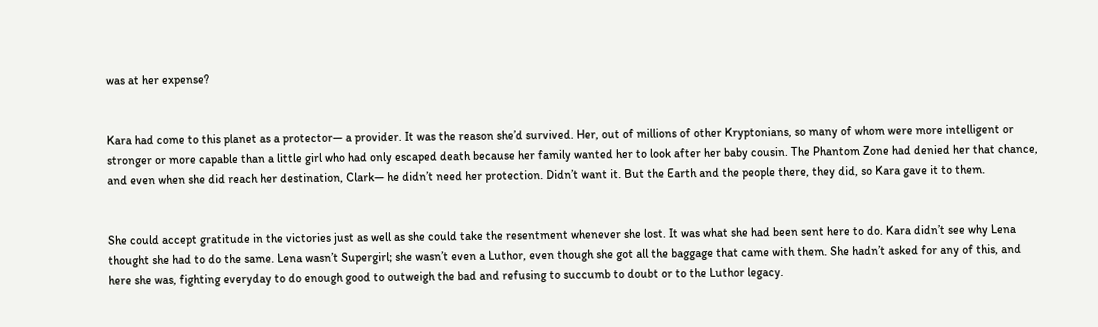was at her expense?


Kara had come to this planet as a protector— a provider. It was the reason she’d survived. Her, out of millions of other Kryptonians, so many of whom were more intelligent or stronger or more capable than a little girl who had only escaped death because her family wanted her to look after her baby cousin. The Phantom Zone had denied her that chance, and even when she did reach her destination, Clark— he didn’t need her protection. Didn’t want it. But the Earth and the people there, they did, so Kara gave it to them.


She could accept gratitude in the victories just as well as she could take the resentment whenever she lost. It was what she had been sent here to do. Kara didn’t see why Lena thought she had to do the same. Lena wasn’t Supergirl; she wasn’t even a Luthor, even though she got all the baggage that came with them. She hadn’t asked for any of this, and here she was, fighting everyday to do enough good to outweigh the bad and refusing to succumb to doubt or to the Luthor legacy.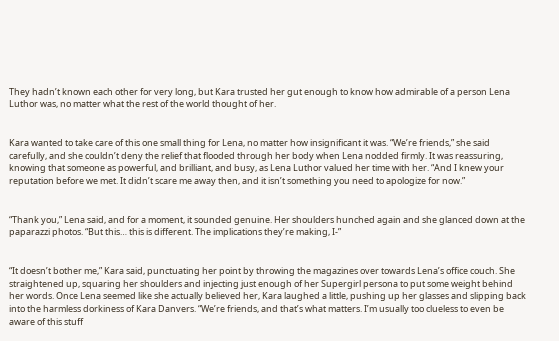They hadn’t known each other for very long, but Kara trusted her gut enough to know how admirable of a person Lena Luthor was, no matter what the rest of the world thought of her.


Kara wanted to take care of this one small thing for Lena, no matter how insignificant it was. “We’re friends,” she said carefully, and she couldn’t deny the relief that flooded through her body when Lena nodded firmly. It was reassuring, knowing that someone as powerful, and brilliant, and busy, as Lena Luthor valued her time with her. “And I knew your reputation before we met. It didn’t scare me away then, and it isn’t something you need to apologize for now.”


“Thank you,” Lena said, and for a moment, it sounded genuine. Her shoulders hunched again and she glanced down at the paparazzi photos. “But this… this is different. The implications they’re making, I-”


“It doesn’t bother me,” Kara said, punctuating her point by throwing the magazines over towards Lena’s office couch. She straightened up, squaring her shoulders and injecting just enough of her Supergirl persona to put some weight behind her words. Once Lena seemed like she actually believed her, Kara laughed a little, pushing up her glasses and slipping back into the harmless dorkiness of Kara Danvers. “We’re friends, and that’s what matters. I’m usually too clueless to even be aware of this stuff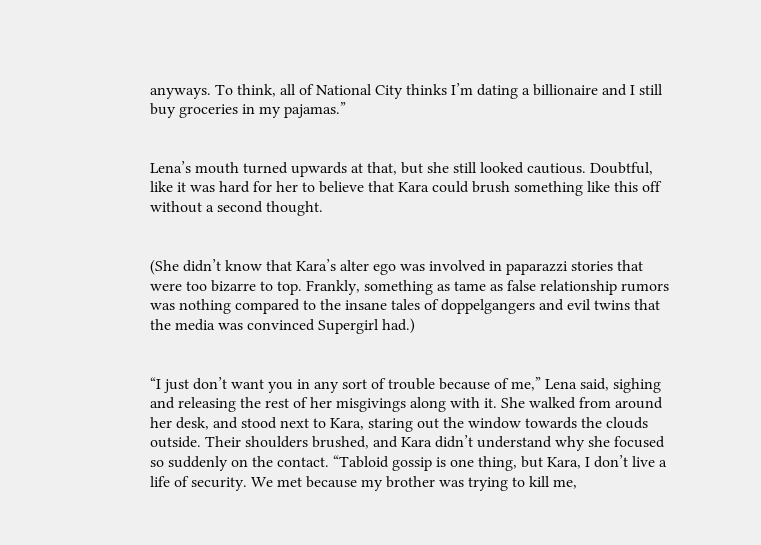anyways. To think, all of National City thinks I’m dating a billionaire and I still buy groceries in my pajamas.”


Lena’s mouth turned upwards at that, but she still looked cautious. Doubtful, like it was hard for her to believe that Kara could brush something like this off without a second thought.


(She didn’t know that Kara’s alter ego was involved in paparazzi stories that were too bizarre to top. Frankly, something as tame as false relationship rumors was nothing compared to the insane tales of doppelgangers and evil twins that the media was convinced Supergirl had.)


“I just don’t want you in any sort of trouble because of me,” Lena said, sighing and releasing the rest of her misgivings along with it. She walked from around her desk, and stood next to Kara, staring out the window towards the clouds outside. Their shoulders brushed, and Kara didn’t understand why she focused so suddenly on the contact. “Tabloid gossip is one thing, but Kara, I don’t live a life of security. We met because my brother was trying to kill me,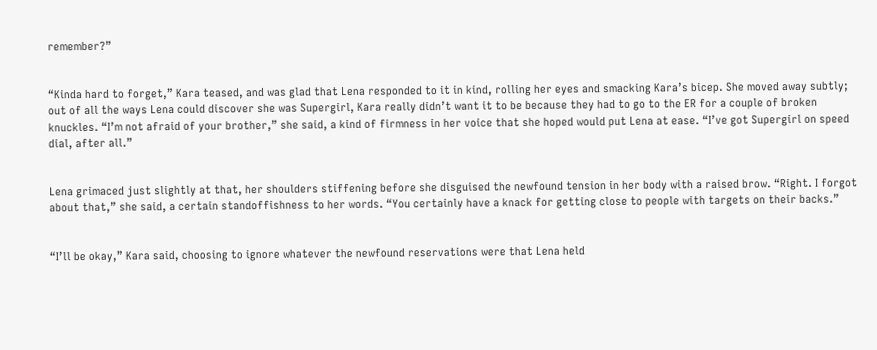remember?”


“Kinda hard to forget,” Kara teased, and was glad that Lena responded to it in kind, rolling her eyes and smacking Kara’s bicep. She moved away subtly; out of all the ways Lena could discover she was Supergirl, Kara really didn’t want it to be because they had to go to the ER for a couple of broken knuckles. “I’m not afraid of your brother,” she said, a kind of firmness in her voice that she hoped would put Lena at ease. “I’ve got Supergirl on speed dial, after all.”


Lena grimaced just slightly at that, her shoulders stiffening before she disguised the newfound tension in her body with a raised brow. “Right. I forgot about that,” she said, a certain standoffishness to her words. “You certainly have a knack for getting close to people with targets on their backs.”


“I’ll be okay,” Kara said, choosing to ignore whatever the newfound reservations were that Lena held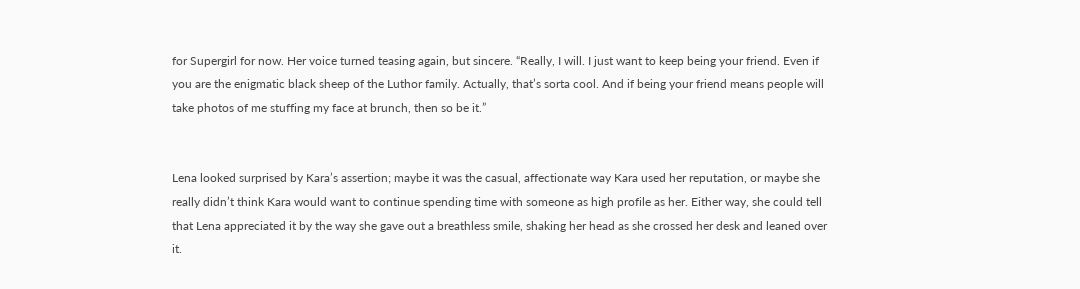for Supergirl for now. Her voice turned teasing again, but sincere. “Really, I will. I just want to keep being your friend. Even if you are the enigmatic black sheep of the Luthor family. Actually, that’s sorta cool. And if being your friend means people will take photos of me stuffing my face at brunch, then so be it.”


Lena looked surprised by Kara’s assertion; maybe it was the casual, affectionate way Kara used her reputation, or maybe she really didn’t think Kara would want to continue spending time with someone as high profile as her. Either way, she could tell that Lena appreciated it by the way she gave out a breathless smile, shaking her head as she crossed her desk and leaned over it.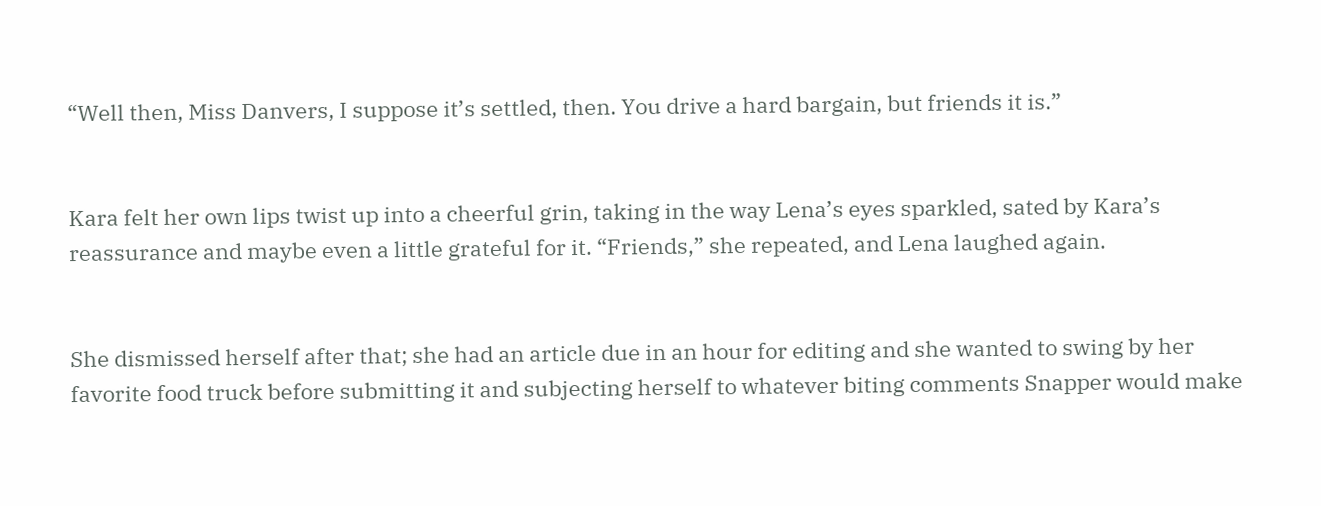“Well then, Miss Danvers, I suppose it’s settled, then. You drive a hard bargain, but friends it is.”


Kara felt her own lips twist up into a cheerful grin, taking in the way Lena’s eyes sparkled, sated by Kara’s reassurance and maybe even a little grateful for it. “Friends,” she repeated, and Lena laughed again.


She dismissed herself after that; she had an article due in an hour for editing and she wanted to swing by her favorite food truck before submitting it and subjecting herself to whatever biting comments Snapper would make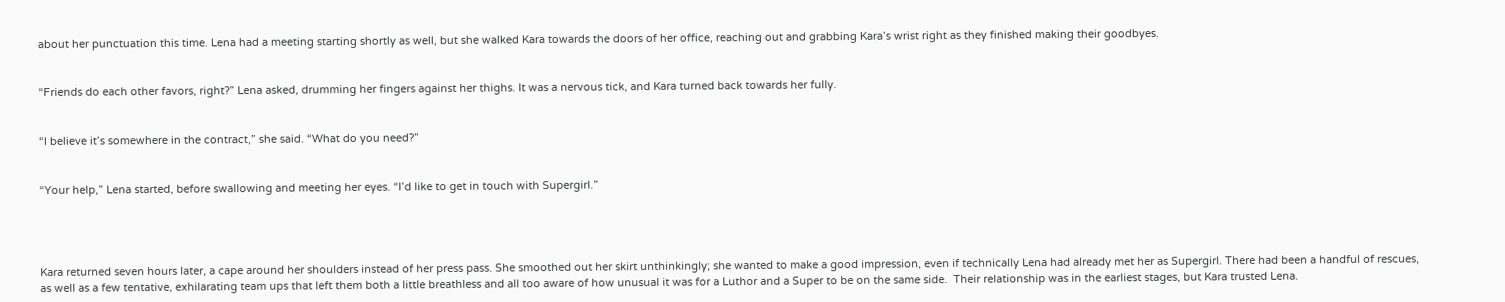about her punctuation this time. Lena had a meeting starting shortly as well, but she walked Kara towards the doors of her office, reaching out and grabbing Kara’s wrist right as they finished making their goodbyes.


“Friends do each other favors, right?” Lena asked, drumming her fingers against her thighs. It was a nervous tick, and Kara turned back towards her fully.


“I believe it’s somewhere in the contract,” she said. “What do you need?”


“Your help,” Lena started, before swallowing and meeting her eyes. “I’d like to get in touch with Supergirl.”




Kara returned seven hours later, a cape around her shoulders instead of her press pass. She smoothed out her skirt unthinkingly; she wanted to make a good impression, even if technically Lena had already met her as Supergirl. There had been a handful of rescues, as well as a few tentative, exhilarating team ups that left them both a little breathless and all too aware of how unusual it was for a Luthor and a Super to be on the same side.  Their relationship was in the earliest stages, but Kara trusted Lena.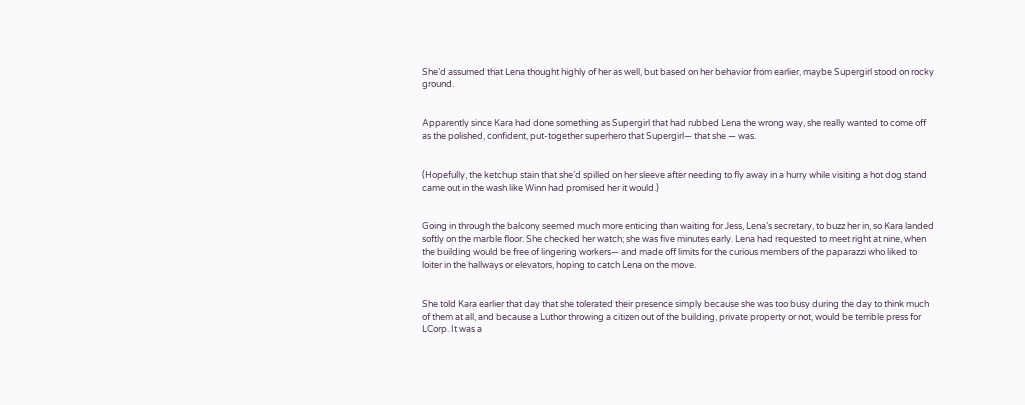She’d assumed that Lena thought highly of her as well, but based on her behavior from earlier, maybe Supergirl stood on rocky ground.


Apparently since Kara had done something as Supergirl that had rubbed Lena the wrong way, she really wanted to come off as the polished, confident, put-together superhero that Supergirl— that she — was.


(Hopefully, the ketchup stain that she’d spilled on her sleeve after needing to fly away in a hurry while visiting a hot dog stand came out in the wash like Winn had promised her it would.)


Going in through the balcony seemed much more enticing than waiting for Jess, Lena’s secretary, to buzz her in, so Kara landed softly on the marble floor. She checked her watch; she was five minutes early. Lena had requested to meet right at nine, when the building would be free of lingering workers— and made off limits for the curious members of the paparazzi who liked to loiter in the hallways or elevators, hoping to catch Lena on the move.


She told Kara earlier that day that she tolerated their presence simply because she was too busy during the day to think much of them at all, and because a Luthor throwing a citizen out of the building, private property or not, would be terrible press for LCorp. It was a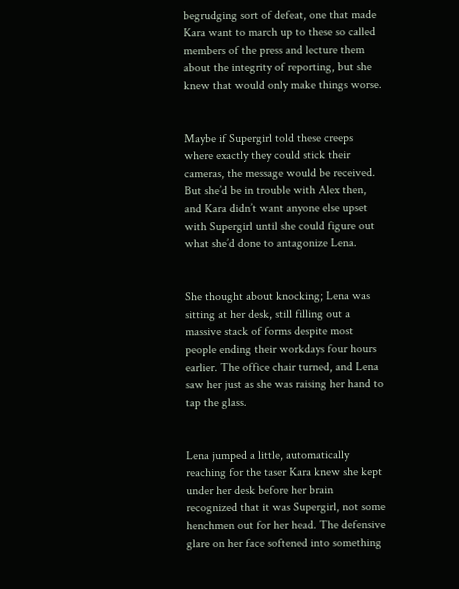begrudging sort of defeat, one that made Kara want to march up to these so called members of the press and lecture them about the integrity of reporting, but she knew that would only make things worse.


Maybe if Supergirl told these creeps where exactly they could stick their cameras, the message would be received. But she’d be in trouble with Alex then, and Kara didn’t want anyone else upset with Supergirl until she could figure out what she’d done to antagonize Lena.


She thought about knocking; Lena was sitting at her desk, still filling out a massive stack of forms despite most people ending their workdays four hours earlier. The office chair turned, and Lena saw her just as she was raising her hand to tap the glass.


Lena jumped a little, automatically reaching for the taser Kara knew she kept under her desk before her brain recognized that it was Supergirl, not some henchmen out for her head. The defensive glare on her face softened into something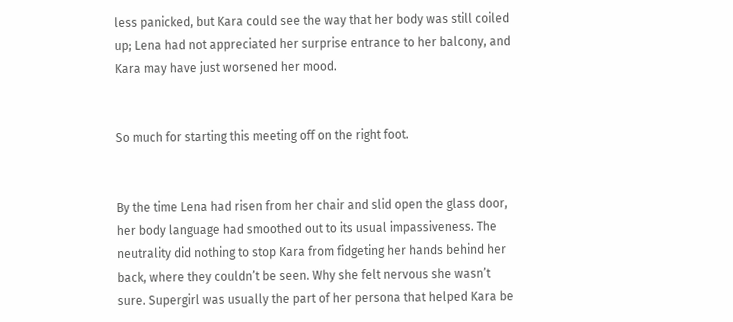less panicked, but Kara could see the way that her body was still coiled up; Lena had not appreciated her surprise entrance to her balcony, and Kara may have just worsened her mood.


So much for starting this meeting off on the right foot.


By the time Lena had risen from her chair and slid open the glass door, her body language had smoothed out to its usual impassiveness. The neutrality did nothing to stop Kara from fidgeting her hands behind her back, where they couldn’t be seen. Why she felt nervous she wasn’t sure. Supergirl was usually the part of her persona that helped Kara be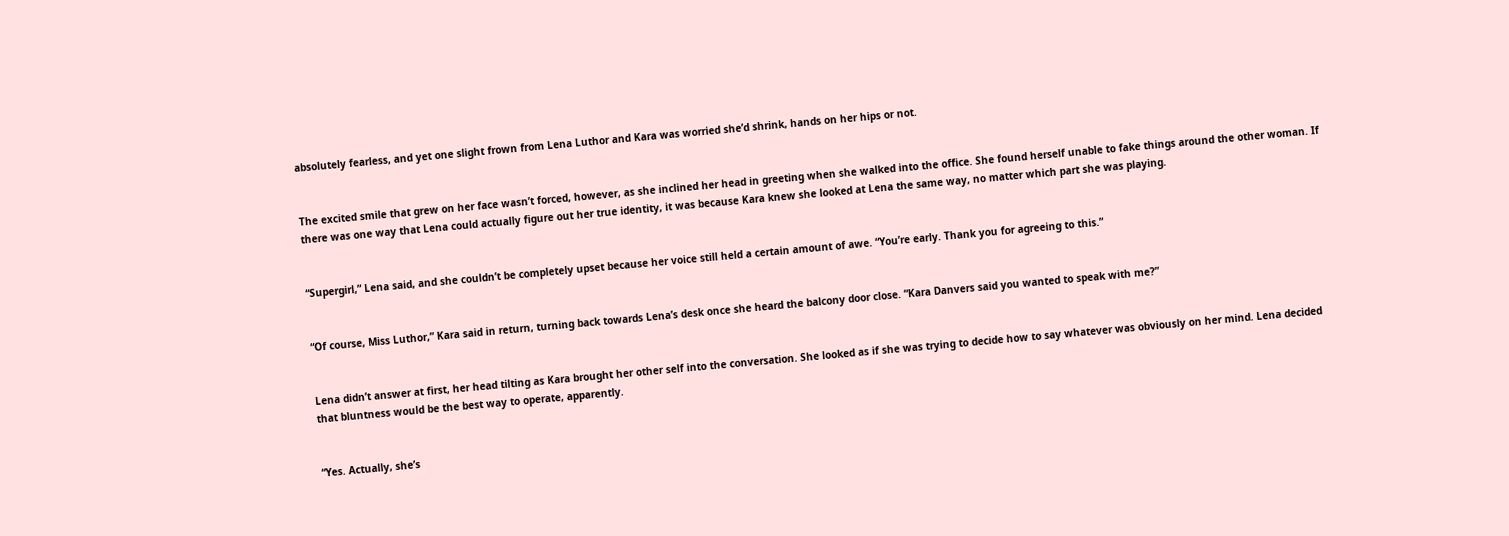absolutely fearless, and yet one slight frown from Lena Luthor and Kara was worried she’d shrink, hands on her hips or not.


The excited smile that grew on her face wasn’t forced, however, as she inclined her head in greeting when she walked into the office. She found herself unable to fake things around the other woman. If there was one way that Lena could actually figure out her true identity, it was because Kara knew she looked at Lena the same way, no matter which part she was playing.


“Supergirl,” Lena said, and she couldn’t be completely upset because her voice still held a certain amount of awe. “You’re early. Thank you for agreeing to this.”


“Of course, Miss Luthor,” Kara said in return, turning back towards Lena’s desk once she heard the balcony door close. “Kara Danvers said you wanted to speak with me?”


Lena didn’t answer at first, her head tilting as Kara brought her other self into the conversation. She looked as if she was trying to decide how to say whatever was obviously on her mind. Lena decided that bluntness would be the best way to operate, apparently.


“Yes. Actually, she’s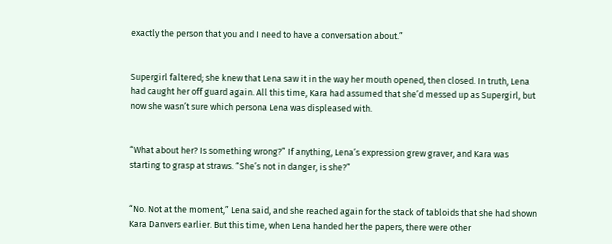exactly the person that you and I need to have a conversation about.”


Supergirl faltered; she knew that Lena saw it in the way her mouth opened, then closed. In truth, Lena had caught her off guard again. All this time, Kara had assumed that she’d messed up as Supergirl, but now she wasn’t sure which persona Lena was displeased with.


“What about her? Is something wrong?” If anything, Lena’s expression grew graver, and Kara was starting to grasp at straws. “She’s not in danger, is she?”


“No. Not at the moment,” Lena said, and she reached again for the stack of tabloids that she had shown Kara Danvers earlier. But this time, when Lena handed her the papers, there were other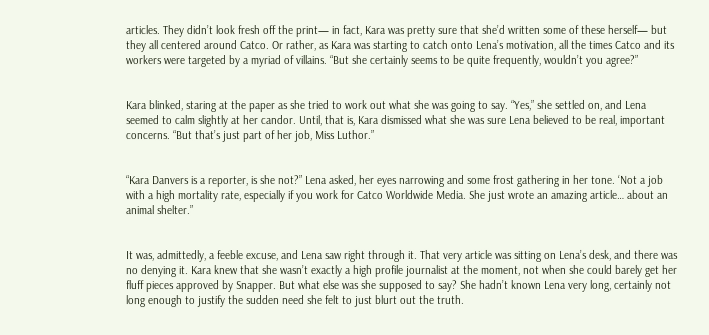articles. They didn’t look fresh off the print— in fact, Kara was pretty sure that she’d written some of these herself— but they all centered around Catco. Or rather, as Kara was starting to catch onto Lena’s motivation, all the times Catco and its workers were targeted by a myriad of villains. “But she certainly seems to be quite frequently, wouldn’t you agree?”


Kara blinked, staring at the paper as she tried to work out what she was going to say. “Yes,” she settled on, and Lena seemed to calm slightly at her candor. Until, that is, Kara dismissed what she was sure Lena believed to be real, important concerns. “But that’s just part of her job, Miss Luthor.”


“Kara Danvers is a reporter, is she not?” Lena asked, her eyes narrowing and some frost gathering in her tone. ‘Not a job with a high mortality rate, especially if you work for Catco Worldwide Media. She just wrote an amazing article… about an animal shelter.”


It was, admittedly, a feeble excuse, and Lena saw right through it. That very article was sitting on Lena’s desk, and there was no denying it. Kara knew that she wasn’t exactly a high profile journalist at the moment, not when she could barely get her fluff pieces approved by Snapper. But what else was she supposed to say? She hadn’t known Lena very long, certainly not long enough to justify the sudden need she felt to just blurt out the truth.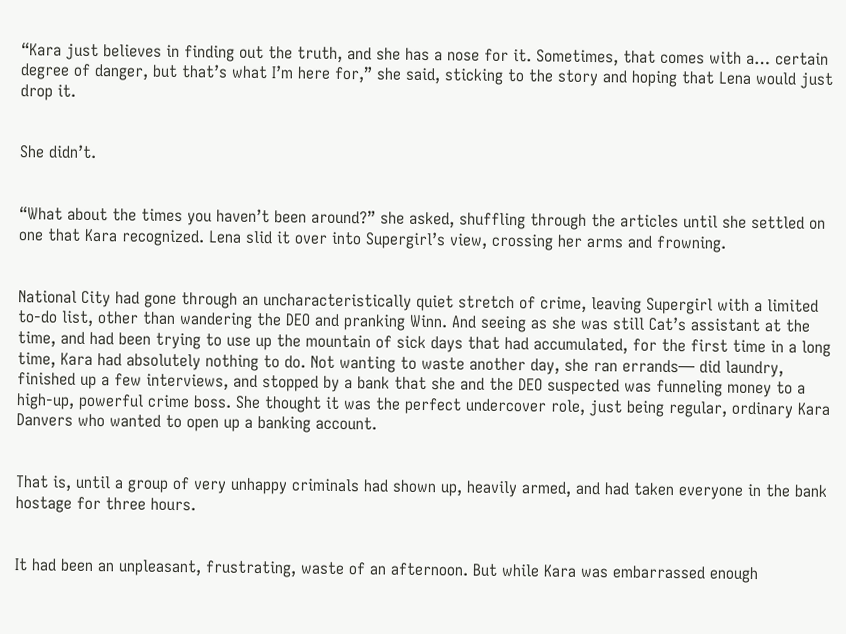“Kara just believes in finding out the truth, and she has a nose for it. Sometimes, that comes with a… certain degree of danger, but that’s what I’m here for,” she said, sticking to the story and hoping that Lena would just drop it.


She didn’t.


“What about the times you haven’t been around?” she asked, shuffling through the articles until she settled on one that Kara recognized. Lena slid it over into Supergirl’s view, crossing her arms and frowning.


National City had gone through an uncharacteristically quiet stretch of crime, leaving Supergirl with a limited to-do list, other than wandering the DEO and pranking Winn. And seeing as she was still Cat’s assistant at the time, and had been trying to use up the mountain of sick days that had accumulated, for the first time in a long time, Kara had absolutely nothing to do. Not wanting to waste another day, she ran errands— did laundry, finished up a few interviews, and stopped by a bank that she and the DEO suspected was funneling money to a high-up, powerful crime boss. She thought it was the perfect undercover role, just being regular, ordinary Kara Danvers who wanted to open up a banking account.


That is, until a group of very unhappy criminals had shown up, heavily armed, and had taken everyone in the bank hostage for three hours.


It had been an unpleasant, frustrating, waste of an afternoon. But while Kara was embarrassed enough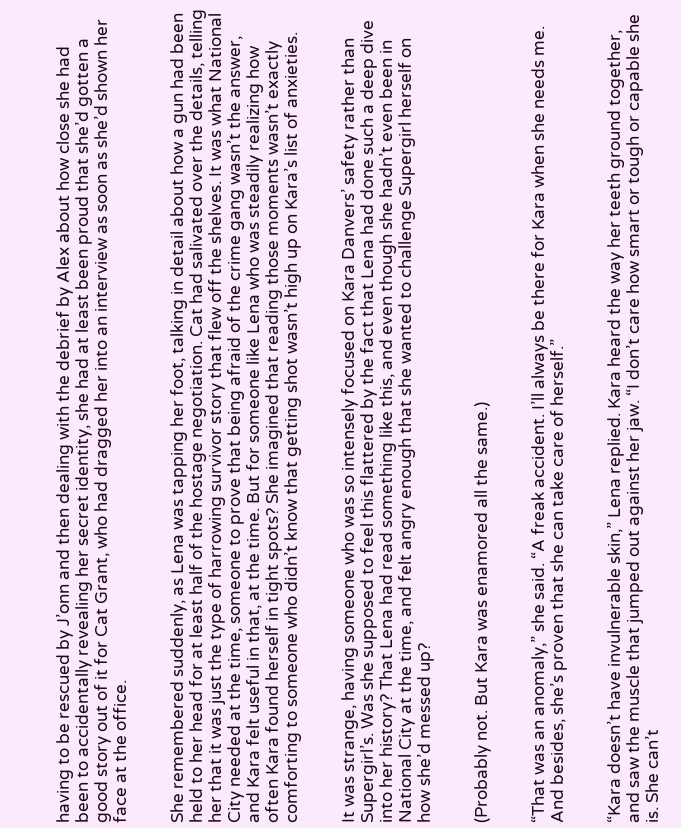having to be rescued by J’onn and then dealing with the debrief by Alex about how close she had been to accidentally revealing her secret identity, she had at least been proud that she’d gotten a good story out of it for Cat Grant, who had dragged her into an interview as soon as she’d shown her face at the office.


She remembered suddenly, as Lena was tapping her foot, talking in detail about how a gun had been held to her head for at least half of the hostage negotiation. Cat had salivated over the details, telling her that it was just the type of harrowing survivor story that flew off the shelves. It was what National City needed at the time, someone to prove that being afraid of the crime gang wasn’t the answer, and Kara felt useful in that, at the time. But for someone like Lena who was steadily realizing how often Kara found herself in tight spots? She imagined that reading those moments wasn’t exactly comforting to someone who didn’t know that getting shot wasn’t high up on Kara’s list of anxieties.


It was strange, having someone who was so intensely focused on Kara Danvers’ safety rather than Supergirl’s. Was she supposed to feel this flattered by the fact that Lena had done such a deep dive into her history? That Lena had read something like this, and even though she hadn’t even been in National City at the time, and felt angry enough that she wanted to challenge Supergirl herself on how she’d messed up?


(Probably not. But Kara was enamored all the same.)


“That was an anomaly,” she said. “A freak accident. I’ll always be there for Kara when she needs me. And besides, she’s proven that she can take care of herself.”


“Kara doesn’t have invulnerable skin,” Lena replied. Kara heard the way her teeth ground together, and saw the muscle that jumped out against her jaw. “I don’t care how smart or tough or capable she is. She can’t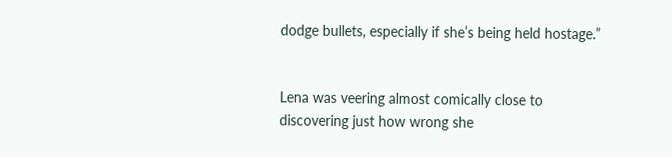dodge bullets, especially if she’s being held hostage.”


Lena was veering almost comically close to discovering just how wrong she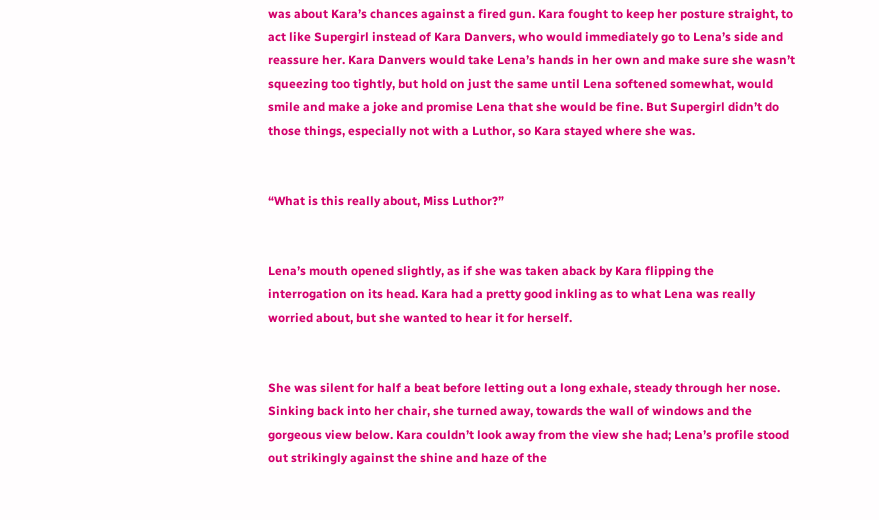was about Kara’s chances against a fired gun. Kara fought to keep her posture straight, to act like Supergirl instead of Kara Danvers, who would immediately go to Lena’s side and reassure her. Kara Danvers would take Lena’s hands in her own and make sure she wasn’t squeezing too tightly, but hold on just the same until Lena softened somewhat, would smile and make a joke and promise Lena that she would be fine. But Supergirl didn’t do those things, especially not with a Luthor, so Kara stayed where she was.


“What is this really about, Miss Luthor?”


Lena’s mouth opened slightly, as if she was taken aback by Kara flipping the interrogation on its head. Kara had a pretty good inkling as to what Lena was really worried about, but she wanted to hear it for herself.


She was silent for half a beat before letting out a long exhale, steady through her nose. Sinking back into her chair, she turned away, towards the wall of windows and the gorgeous view below. Kara couldn’t look away from the view she had; Lena’s profile stood out strikingly against the shine and haze of the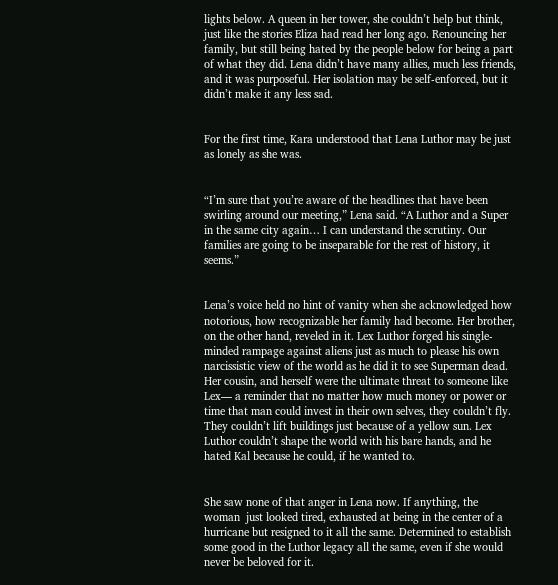lights below. A queen in her tower, she couldn’t help but think, just like the stories Eliza had read her long ago. Renouncing her family, but still being hated by the people below for being a part of what they did. Lena didn’t have many allies, much less friends, and it was purposeful. Her isolation may be self-enforced, but it didn’t make it any less sad.


For the first time, Kara understood that Lena Luthor may be just as lonely as she was.


“I’m sure that you’re aware of the headlines that have been swirling around our meeting,” Lena said. “A Luthor and a Super in the same city again… I can understand the scrutiny. Our families are going to be inseparable for the rest of history, it seems.”


Lena’s voice held no hint of vanity when she acknowledged how notorious, how recognizable her family had become. Her brother, on the other hand, reveled in it. Lex Luthor forged his single-minded rampage against aliens just as much to please his own narcissistic view of the world as he did it to see Superman dead. Her cousin, and herself were the ultimate threat to someone like Lex— a reminder that no matter how much money or power or time that man could invest in their own selves, they couldn’t fly. They couldn’t lift buildings just because of a yellow sun. Lex Luthor couldn’t shape the world with his bare hands, and he hated Kal because he could, if he wanted to.


She saw none of that anger in Lena now. If anything, the woman  just looked tired, exhausted at being in the center of a hurricane but resigned to it all the same. Determined to establish some good in the Luthor legacy all the same, even if she would never be beloved for it.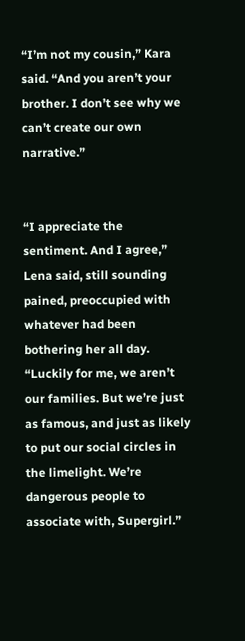“I’m not my cousin,” Kara said. “And you aren’t your brother. I don’t see why we can’t create our own narrative.”


“I appreciate the sentiment. And I agree,” Lena said, still sounding pained, preoccupied with whatever had been bothering her all day. “Luckily for me, we aren’t our families. But we’re just as famous, and just as likely to put our social circles in the limelight. We’re dangerous people to associate with, Supergirl.”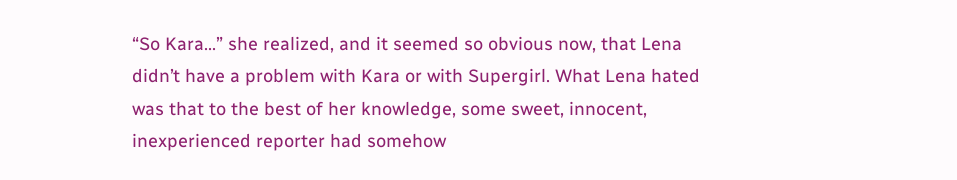“So Kara...” she realized, and it seemed so obvious now, that Lena didn’t have a problem with Kara or with Supergirl. What Lena hated was that to the best of her knowledge, some sweet, innocent, inexperienced reporter had somehow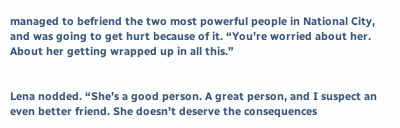managed to befriend the two most powerful people in National City, and was going to get hurt because of it. “You’re worried about her. About her getting wrapped up in all this.”


Lena nodded. “She’s a good person. A great person, and I suspect an even better friend. She doesn’t deserve the consequences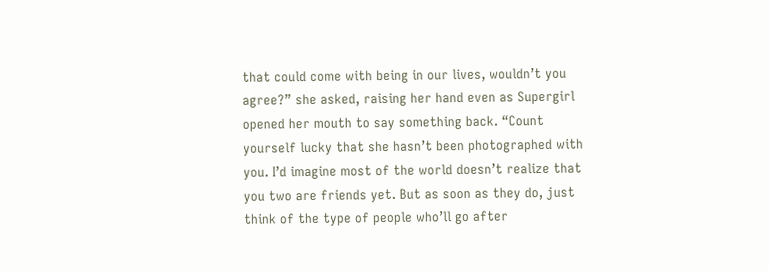that could come with being in our lives, wouldn’t you agree?” she asked, raising her hand even as Supergirl opened her mouth to say something back. “Count yourself lucky that she hasn’t been photographed with you. I’d imagine most of the world doesn’t realize that you two are friends yet. But as soon as they do, just think of the type of people who’ll go after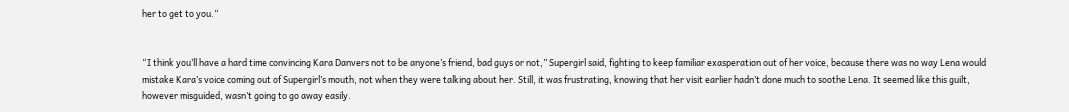her to get to you.”


“I think you’ll have a hard time convincing Kara Danvers not to be anyone’s friend, bad guys or not,” Supergirl said, fighting to keep familiar exasperation out of her voice, because there was no way Lena would mistake Kara’s voice coming out of Supergirl’s mouth, not when they were talking about her. Still, it was frustrating, knowing that her visit earlier hadn’t done much to soothe Lena. It seemed like this guilt, however misguided, wasn’t going to go away easily.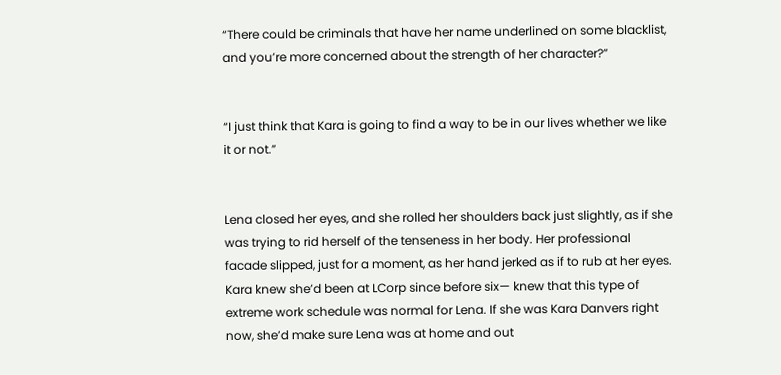“There could be criminals that have her name underlined on some blacklist, and you’re more concerned about the strength of her character?”


“I just think that Kara is going to find a way to be in our lives whether we like it or not.”


Lena closed her eyes, and she rolled her shoulders back just slightly, as if she was trying to rid herself of the tenseness in her body. Her professional facade slipped, just for a moment, as her hand jerked as if to rub at her eyes. Kara knew she’d been at LCorp since before six— knew that this type of extreme work schedule was normal for Lena. If she was Kara Danvers right now, she’d make sure Lena was at home and out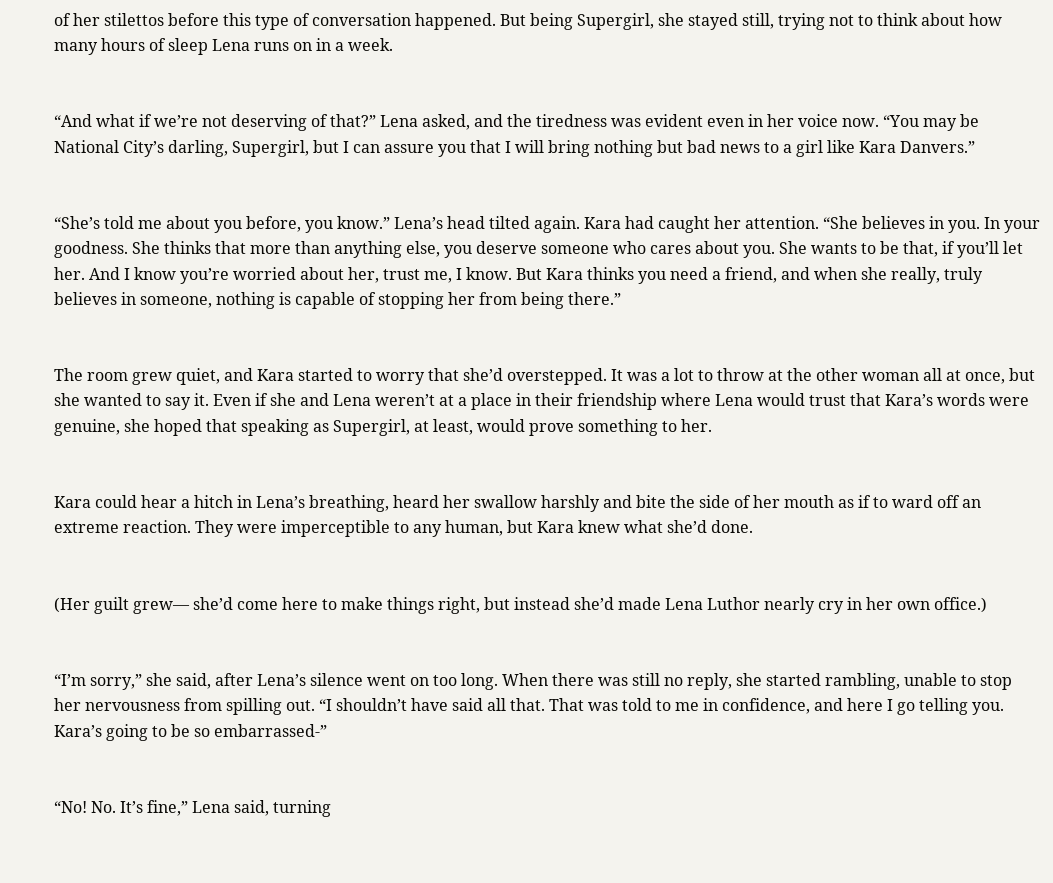of her stilettos before this type of conversation happened. But being Supergirl, she stayed still, trying not to think about how many hours of sleep Lena runs on in a week.


“And what if we’re not deserving of that?” Lena asked, and the tiredness was evident even in her voice now. “You may be National City’s darling, Supergirl, but I can assure you that I will bring nothing but bad news to a girl like Kara Danvers.”


“She’s told me about you before, you know.” Lena’s head tilted again. Kara had caught her attention. “She believes in you. In your goodness. She thinks that more than anything else, you deserve someone who cares about you. She wants to be that, if you’ll let her. And I know you’re worried about her, trust me, I know. But Kara thinks you need a friend, and when she really, truly believes in someone, nothing is capable of stopping her from being there.”


The room grew quiet, and Kara started to worry that she’d overstepped. It was a lot to throw at the other woman all at once, but she wanted to say it. Even if she and Lena weren’t at a place in their friendship where Lena would trust that Kara’s words were genuine, she hoped that speaking as Supergirl, at least, would prove something to her.


Kara could hear a hitch in Lena’s breathing, heard her swallow harshly and bite the side of her mouth as if to ward off an extreme reaction. They were imperceptible to any human, but Kara knew what she’d done.


(Her guilt grew— she’d come here to make things right, but instead she’d made Lena Luthor nearly cry in her own office.)


“I’m sorry,” she said, after Lena’s silence went on too long. When there was still no reply, she started rambling, unable to stop her nervousness from spilling out. “I shouldn’t have said all that. That was told to me in confidence, and here I go telling you. Kara’s going to be so embarrassed-”


“No! No. It’s fine,” Lena said, turning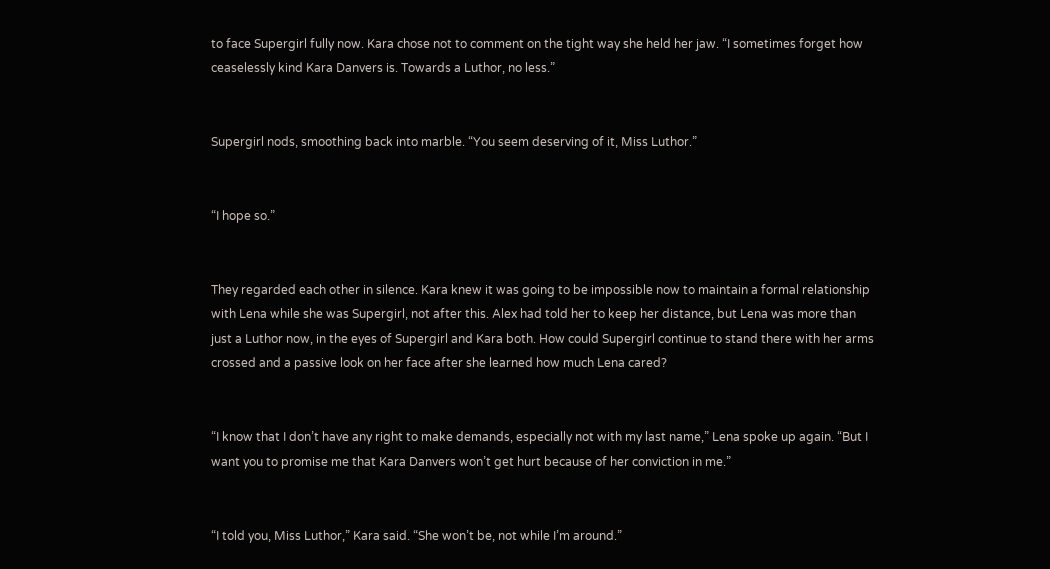to face Supergirl fully now. Kara chose not to comment on the tight way she held her jaw. “I sometimes forget how ceaselessly kind Kara Danvers is. Towards a Luthor, no less.”


Supergirl nods, smoothing back into marble. “You seem deserving of it, Miss Luthor.”


“I hope so.”


They regarded each other in silence. Kara knew it was going to be impossible now to maintain a formal relationship with Lena while she was Supergirl, not after this. Alex had told her to keep her distance, but Lena was more than just a Luthor now, in the eyes of Supergirl and Kara both. How could Supergirl continue to stand there with her arms crossed and a passive look on her face after she learned how much Lena cared?


“I know that I don’t have any right to make demands, especially not with my last name,” Lena spoke up again. “But I want you to promise me that Kara Danvers won’t get hurt because of her conviction in me.”


“I told you, Miss Luthor,” Kara said. “She won’t be, not while I’m around.”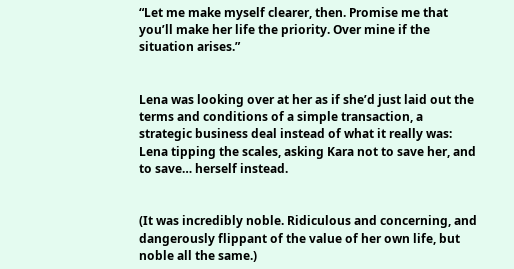“Let me make myself clearer, then. Promise me that you’ll make her life the priority. Over mine if the situation arises.”


Lena was looking over at her as if she’d just laid out the terms and conditions of a simple transaction, a strategic business deal instead of what it really was: Lena tipping the scales, asking Kara not to save her, and to save… herself instead.


(It was incredibly noble. Ridiculous and concerning, and dangerously flippant of the value of her own life, but noble all the same.)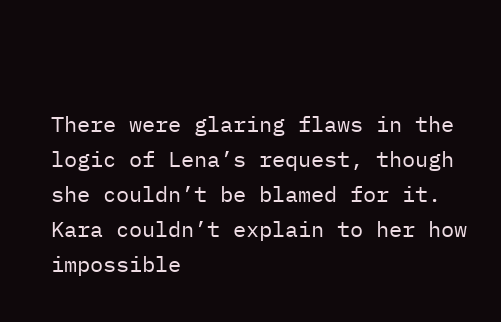There were glaring flaws in the logic of Lena’s request, though she couldn’t be blamed for it. Kara couldn’t explain to her how impossible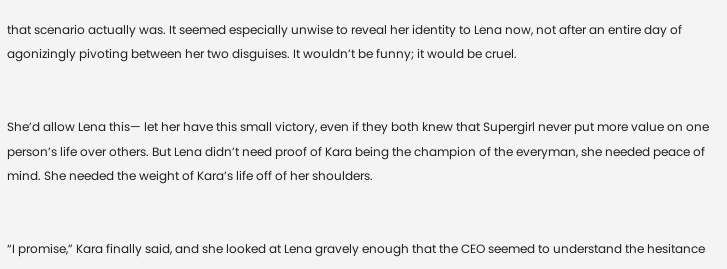that scenario actually was. It seemed especially unwise to reveal her identity to Lena now, not after an entire day of agonizingly pivoting between her two disguises. It wouldn’t be funny; it would be cruel.


She’d allow Lena this— let her have this small victory, even if they both knew that Supergirl never put more value on one person’s life over others. But Lena didn’t need proof of Kara being the champion of the everyman, she needed peace of mind. She needed the weight of Kara’s life off of her shoulders.


“I promise,” Kara finally said, and she looked at Lena gravely enough that the CEO seemed to understand the hesitance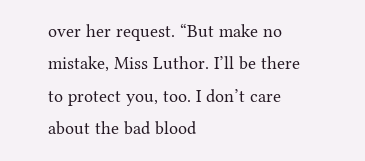over her request. “But make no mistake, Miss Luthor. I’ll be there to protect you, too. I don’t care about the bad blood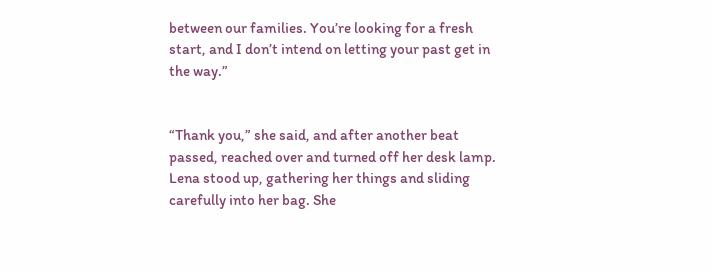between our families. You’re looking for a fresh start, and I don’t intend on letting your past get in the way.”


“Thank you,” she said, and after another beat passed, reached over and turned off her desk lamp. Lena stood up, gathering her things and sliding carefully into her bag. She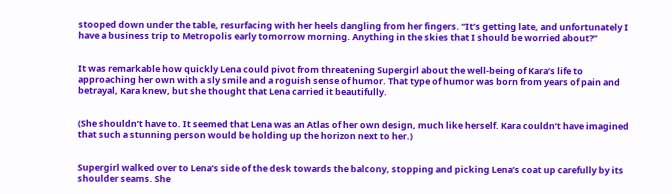stooped down under the table, resurfacing with her heels dangling from her fingers. “It’s getting late, and unfortunately I have a business trip to Metropolis early tomorrow morning. Anything in the skies that I should be worried about?”


It was remarkable how quickly Lena could pivot from threatening Supergirl about the well-being of Kara’s life to approaching her own with a sly smile and a roguish sense of humor. That type of humor was born from years of pain and betrayal, Kara knew, but she thought that Lena carried it beautifully.


(She shouldn’t have to. It seemed that Lena was an Atlas of her own design, much like herself. Kara couldn’t have imagined that such a stunning person would be holding up the horizon next to her.)


Supergirl walked over to Lena’s side of the desk towards the balcony, stopping and picking Lena’s coat up carefully by its shoulder seams. She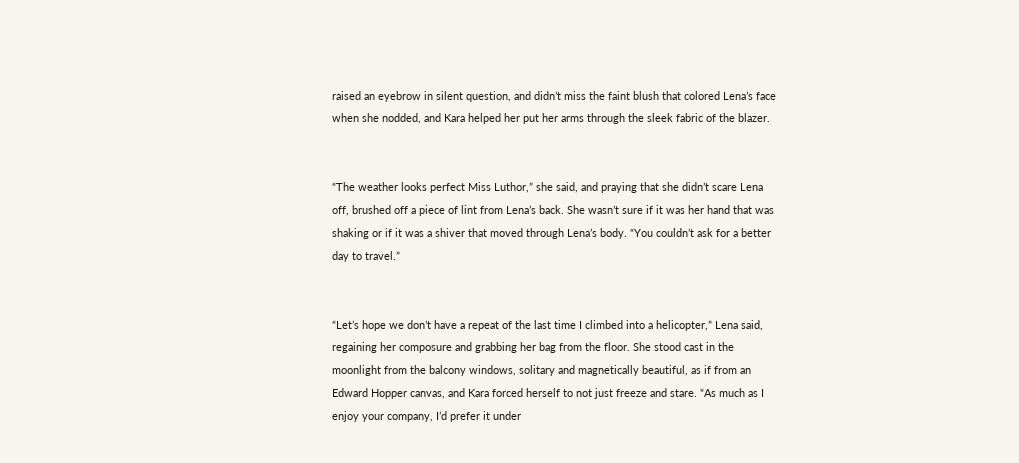raised an eyebrow in silent question, and didn’t miss the faint blush that colored Lena’s face when she nodded, and Kara helped her put her arms through the sleek fabric of the blazer.


“The weather looks perfect Miss Luthor,” she said, and praying that she didn’t scare Lena off, brushed off a piece of lint from Lena’s back. She wasn’t sure if it was her hand that was shaking or if it was a shiver that moved through Lena’s body. “You couldn’t ask for a better day to travel.”


“Let’s hope we don’t have a repeat of the last time I climbed into a helicopter,” Lena said, regaining her composure and grabbing her bag from the floor. She stood cast in the moonlight from the balcony windows, solitary and magnetically beautiful, as if from an Edward Hopper canvas, and Kara forced herself to not just freeze and stare. “As much as I enjoy your company, I’d prefer it under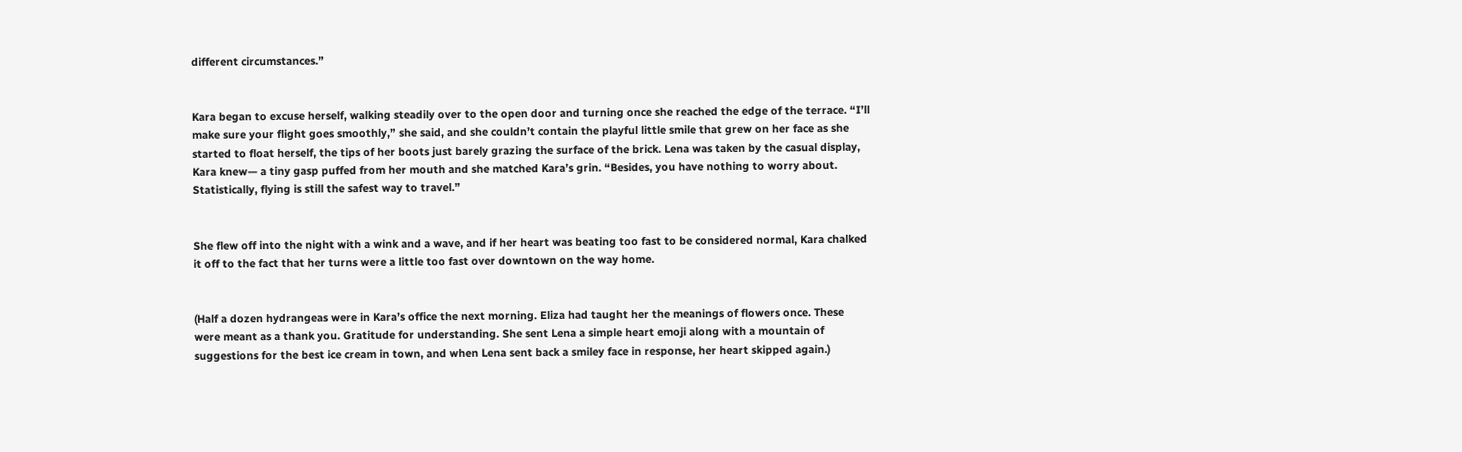different circumstances.”


Kara began to excuse herself, walking steadily over to the open door and turning once she reached the edge of the terrace. “I’ll make sure your flight goes smoothly,” she said, and she couldn’t contain the playful little smile that grew on her face as she started to float herself, the tips of her boots just barely grazing the surface of the brick. Lena was taken by the casual display, Kara knew— a tiny gasp puffed from her mouth and she matched Kara’s grin. “Besides, you have nothing to worry about. Statistically, flying is still the safest way to travel.”


She flew off into the night with a wink and a wave, and if her heart was beating too fast to be considered normal, Kara chalked it off to the fact that her turns were a little too fast over downtown on the way home.


(Half a dozen hydrangeas were in Kara’s office the next morning. Eliza had taught her the meanings of flowers once. These were meant as a thank you. Gratitude for understanding. She sent Lena a simple heart emoji along with a mountain of suggestions for the best ice cream in town, and when Lena sent back a smiley face in response, her heart skipped again.)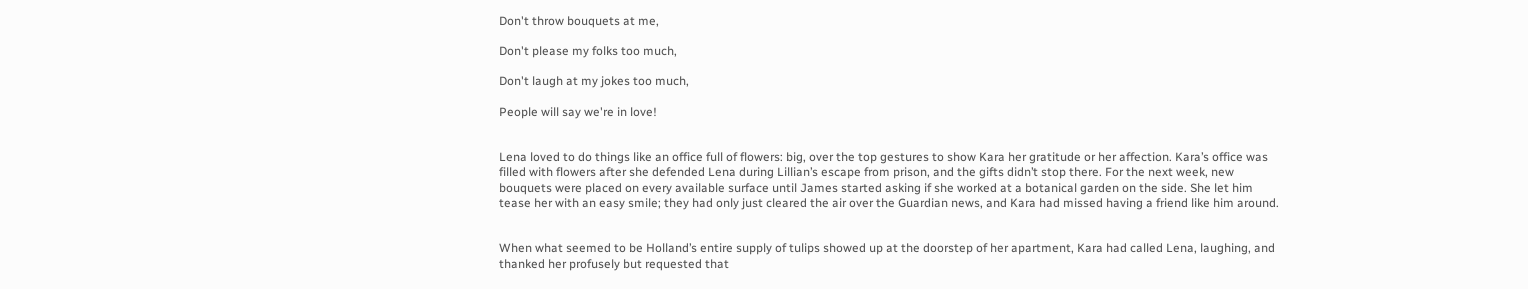Don't throw bouquets at me,

Don't please my folks too much,

Don't laugh at my jokes too much,

People will say we're in love!


Lena loved to do things like an office full of flowers: big, over the top gestures to show Kara her gratitude or her affection. Kara’s office was filled with flowers after she defended Lena during Lillian’s escape from prison, and the gifts didn’t stop there. For the next week, new bouquets were placed on every available surface until James started asking if she worked at a botanical garden on the side. She let him tease her with an easy smile; they had only just cleared the air over the Guardian news, and Kara had missed having a friend like him around.


When what seemed to be Holland’s entire supply of tulips showed up at the doorstep of her apartment, Kara had called Lena, laughing, and thanked her profusely but requested that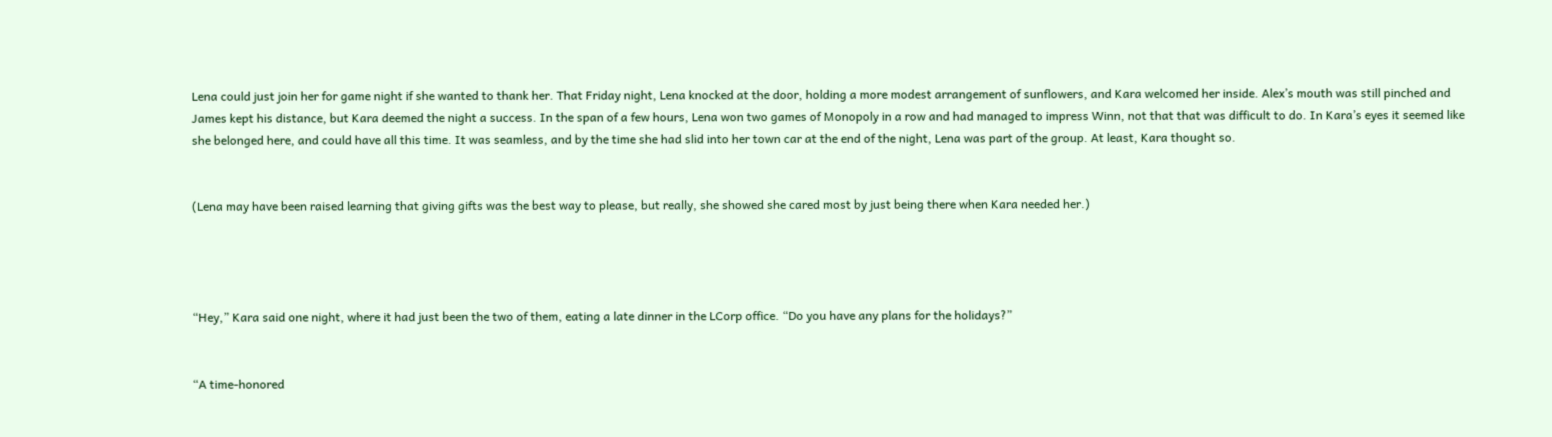Lena could just join her for game night if she wanted to thank her. That Friday night, Lena knocked at the door, holding a more modest arrangement of sunflowers, and Kara welcomed her inside. Alex’s mouth was still pinched and James kept his distance, but Kara deemed the night a success. In the span of a few hours, Lena won two games of Monopoly in a row and had managed to impress Winn, not that that was difficult to do. In Kara’s eyes it seemed like she belonged here, and could have all this time. It was seamless, and by the time she had slid into her town car at the end of the night, Lena was part of the group. At least, Kara thought so.


(Lena may have been raised learning that giving gifts was the best way to please, but really, she showed she cared most by just being there when Kara needed her.)




“Hey,” Kara said one night, where it had just been the two of them, eating a late dinner in the LCorp office. “Do you have any plans for the holidays?”


“A time-honored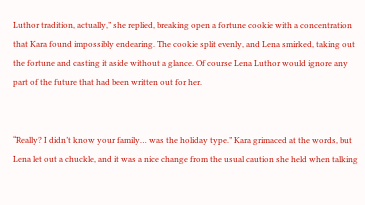Luthor tradition, actually,” she replied, breaking open a fortune cookie with a concentration that Kara found impossibly endearing. The cookie split evenly, and Lena smirked, taking out the fortune and casting it aside without a glance. Of course Lena Luthor would ignore any part of the future that had been written out for her.


“Really? I didn’t know your family… was the holiday type.” Kara grimaced at the words, but Lena let out a chuckle, and it was a nice change from the usual caution she held when talking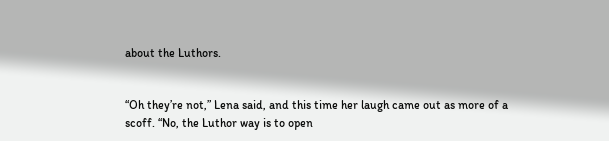about the Luthors.


“Oh they’re not,” Lena said, and this time her laugh came out as more of a scoff. “No, the Luthor way is to open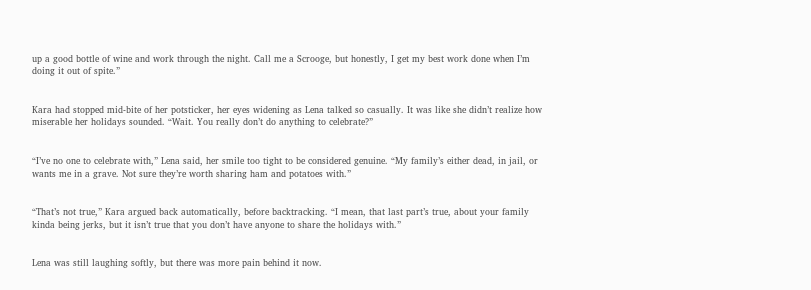up a good bottle of wine and work through the night. Call me a Scrooge, but honestly, I get my best work done when I’m doing it out of spite.”


Kara had stopped mid-bite of her potsticker, her eyes widening as Lena talked so casually. It was like she didn’t realize how miserable her holidays sounded. “Wait. You really don’t do anything to celebrate?”


“I’ve no one to celebrate with,” Lena said, her smile too tight to be considered genuine. “My family’s either dead, in jail, or wants me in a grave. Not sure they’re worth sharing ham and potatoes with.”


“That’s not true,” Kara argued back automatically, before backtracking. “I mean, that last part’s true, about your family kinda being jerks, but it isn’t true that you don’t have anyone to share the holidays with.”


Lena was still laughing softly, but there was more pain behind it now.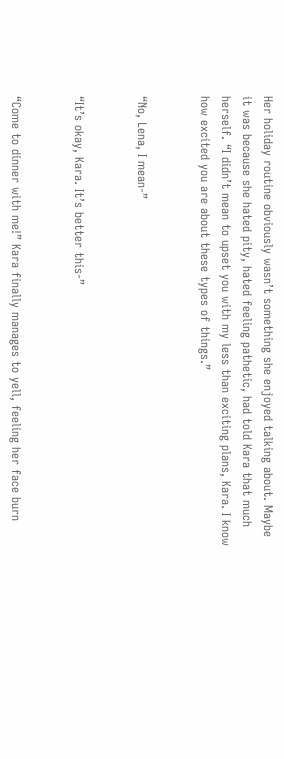Her holiday routine obviously wasn’t something she enjoyed talking about. Maybe it was because she hated pity, hated feeling pathetic, had told Kara that much herself. “I didn’t mean to upset you with my less than exciting plans, Kara. I know how excited you are about these types of things.”


“No, Lena, I mean-”


“It’s okay, Kara. It’s better this-”


“Come to dinner with me!” Kara finally manages to yell, feeling her face burn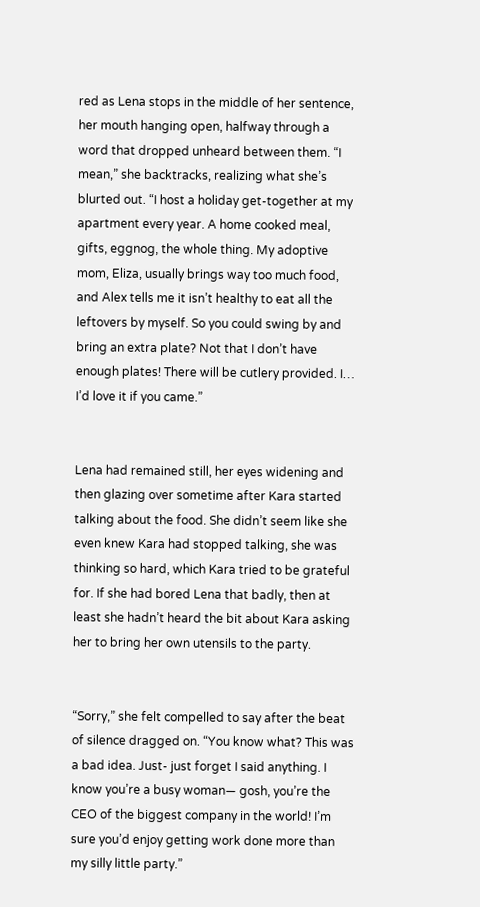red as Lena stops in the middle of her sentence, her mouth hanging open, halfway through a word that dropped unheard between them. “I mean,” she backtracks, realizing what she’s blurted out. “I host a holiday get-together at my apartment every year. A home cooked meal, gifts, eggnog, the whole thing. My adoptive mom, Eliza, usually brings way too much food, and Alex tells me it isn’t healthy to eat all the leftovers by myself. So you could swing by and bring an extra plate? Not that I don’t have enough plates! There will be cutlery provided. I… I’d love it if you came.”


Lena had remained still, her eyes widening and then glazing over sometime after Kara started talking about the food. She didn’t seem like she even knew Kara had stopped talking, she was thinking so hard, which Kara tried to be grateful for. If she had bored Lena that badly, then at least she hadn’t heard the bit about Kara asking her to bring her own utensils to the party.


“Sorry,” she felt compelled to say after the beat of silence dragged on. “You know what? This was a bad idea. Just- just forget I said anything. I know you’re a busy woman— gosh, you’re the CEO of the biggest company in the world! I’m sure you’d enjoy getting work done more than my silly little party.”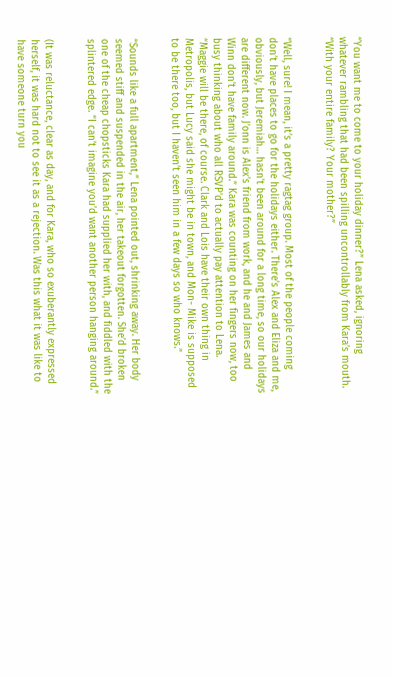“You want me to come to your holiday dinner?” Lena asked, ignoring whatever rambling that had been spilling uncontrollably from Kara’s mouth. “With your entire family? Your mother?”


“Well, sure! I mean, it’s a pretty ragtag group. Most of the people coming don’t have places to go for the holidays either. There’s Alex and Eliza and me, obviously, but Jeremiah… hasn’t been around for a long time, so our holidays are different now. J’onn is Alex’s friend from work, and he and James and Winn don’t have family around.” Kara was counting on her fingers now, too busy thinking about who all RSVP'd to actually pay attention to Lena. “Maggie will be there, of course. Clark and Lois have their own thing in Metropolis, but Lucy said she might be in town, and Mon- Mike is supposed to be there too, but I haven’t seen him in a few days so who knows.”


“Sounds like a full apartment,” Lena pointed out, shrinking away. Her body seemed stiff and suspended in the air, her takeout forgotten. She’d broken one of the cheap chopsticks Kara had supplied her with, and fiddled with the splintered edge. “I can’t imagine you’d want another person hanging around.”


(It was reluctance, clear as day, and for Kara, who so exuberantly expressed herself, it was hard not to see it as a rejection. Was this what it was like to have someone turn you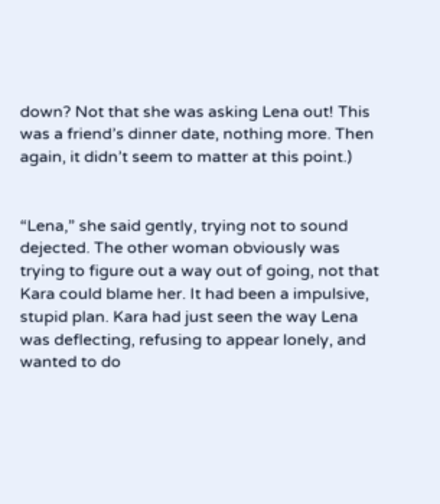down? Not that she was asking Lena out! This was a friend’s dinner date, nothing more. Then again, it didn’t seem to matter at this point.)


“Lena,” she said gently, trying not to sound dejected. The other woman obviously was trying to figure out a way out of going, not that Kara could blame her. It had been a impulsive, stupid plan. Kara had just seen the way Lena was deflecting, refusing to appear lonely, and wanted to do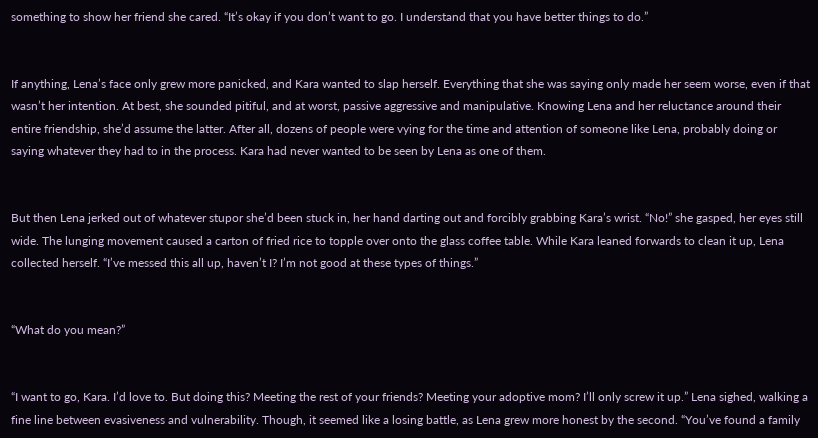something to show her friend she cared. “It’s okay if you don’t want to go. I understand that you have better things to do.”


If anything, Lena’s face only grew more panicked, and Kara wanted to slap herself. Everything that she was saying only made her seem worse, even if that wasn’t her intention. At best, she sounded pitiful, and at worst, passive aggressive and manipulative. Knowing Lena and her reluctance around their entire friendship, she’d assume the latter. After all, dozens of people were vying for the time and attention of someone like Lena, probably doing or saying whatever they had to in the process. Kara had never wanted to be seen by Lena as one of them.


But then Lena jerked out of whatever stupor she’d been stuck in, her hand darting out and forcibly grabbing Kara’s wrist. “No!” she gasped, her eyes still wide. The lunging movement caused a carton of fried rice to topple over onto the glass coffee table. While Kara leaned forwards to clean it up, Lena collected herself. “I’ve messed this all up, haven’t I? I’m not good at these types of things.”


“What do you mean?”


“I want to go, Kara. I’d love to. But doing this? Meeting the rest of your friends? Meeting your adoptive mom? I’ll only screw it up.” Lena sighed, walking a fine line between evasiveness and vulnerability. Though, it seemed like a losing battle, as Lena grew more honest by the second. “You’ve found a family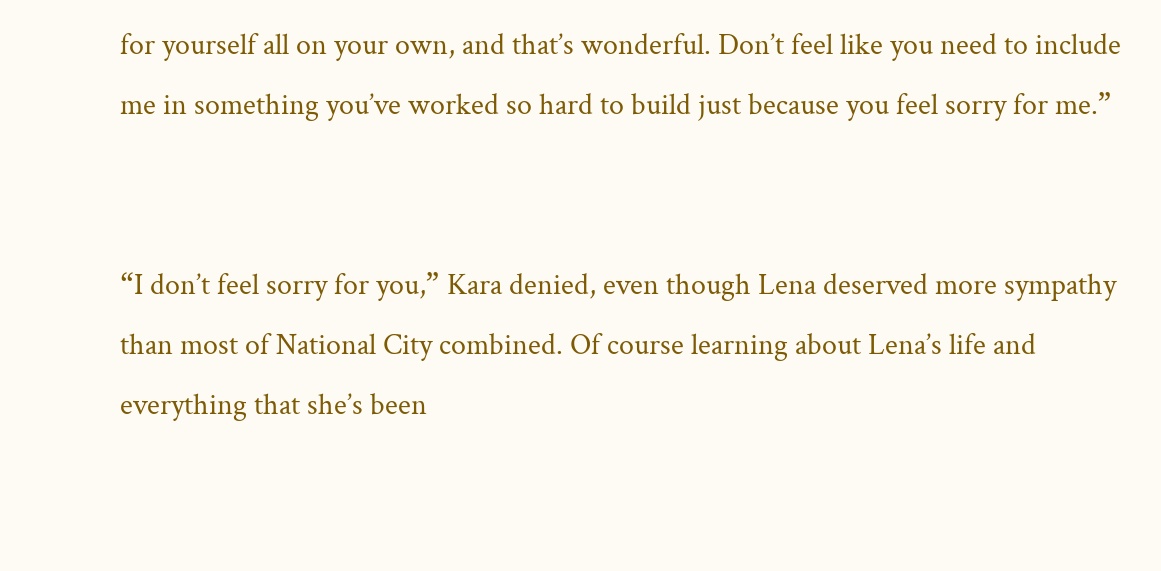for yourself all on your own, and that’s wonderful. Don’t feel like you need to include me in something you’ve worked so hard to build just because you feel sorry for me.”


“I don’t feel sorry for you,” Kara denied, even though Lena deserved more sympathy than most of National City combined. Of course learning about Lena’s life and everything that she’s been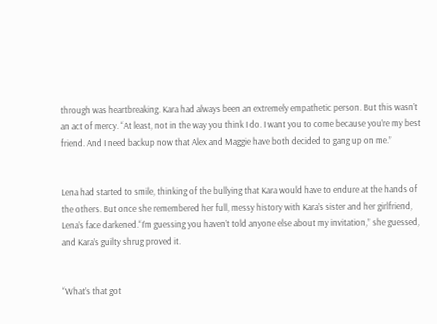through was heartbreaking. Kara had always been an extremely empathetic person. But this wasn’t an act of mercy. “At least, not in the way you think I do. I want you to come because you’re my best friend. And I need backup now that Alex and Maggie have both decided to gang up on me.”


Lena had started to smile, thinking of the bullying that Kara would have to endure at the hands of the others. But once she remembered her full, messy history with Kara’s sister and her girlfriend, Lena’s face darkened.“I’m guessing you haven’t told anyone else about my invitation,” she guessed, and Kara’s guilty shrug proved it.


“What’s that got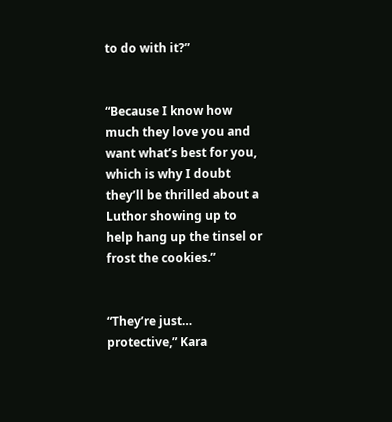to do with it?”


“Because I know how much they love you and want what’s best for you, which is why I doubt they’ll be thrilled about a Luthor showing up to help hang up the tinsel or frost the cookies.”


“They’re just… protective,” Kara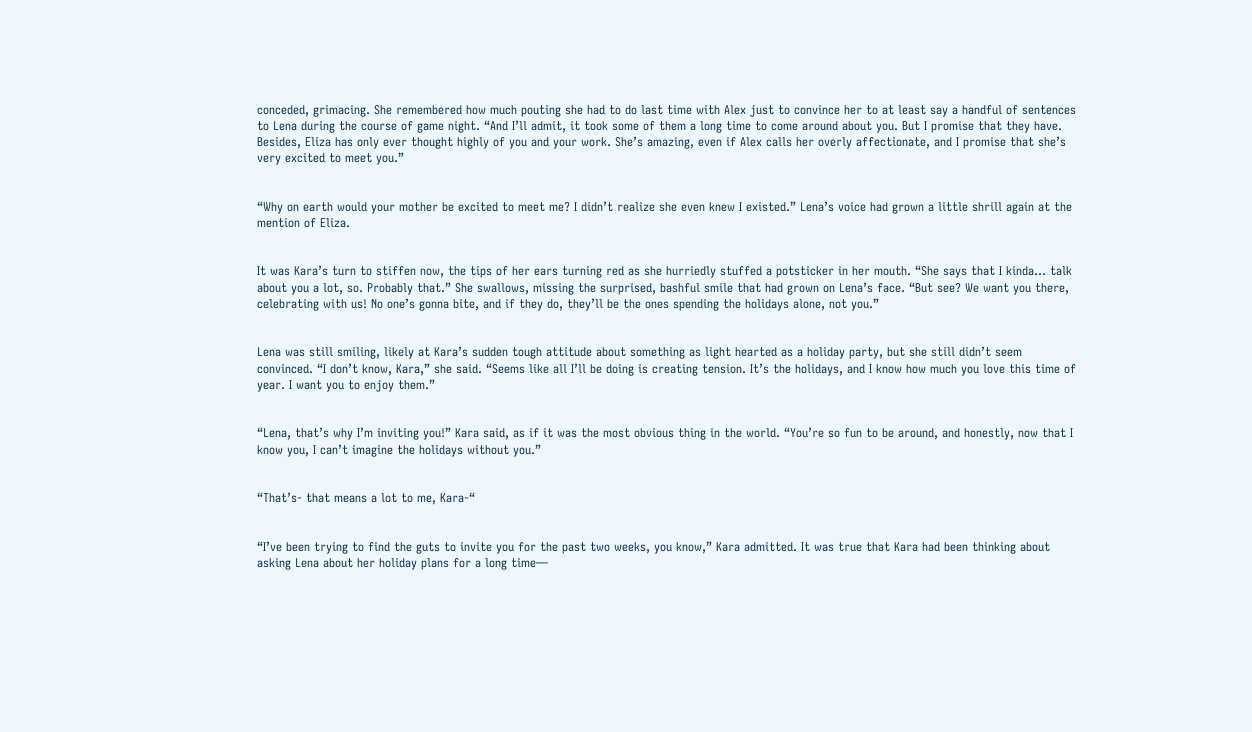conceded, grimacing. She remembered how much pouting she had to do last time with Alex just to convince her to at least say a handful of sentences to Lena during the course of game night. “And I’ll admit, it took some of them a long time to come around about you. But I promise that they have. Besides, Eliza has only ever thought highly of you and your work. She’s amazing, even if Alex calls her overly affectionate, and I promise that she’s very excited to meet you.”


“Why on earth would your mother be excited to meet me? I didn’t realize she even knew I existed.” Lena’s voice had grown a little shrill again at the mention of Eliza.


It was Kara’s turn to stiffen now, the tips of her ears turning red as she hurriedly stuffed a potsticker in her mouth. “She says that I kinda… talk about you a lot, so. Probably that.” She swallows, missing the surprised, bashful smile that had grown on Lena’s face. “But see? We want you there, celebrating with us! No one’s gonna bite, and if they do, they’ll be the ones spending the holidays alone, not you.”


Lena was still smiling, likely at Kara’s sudden tough attitude about something as light hearted as a holiday party, but she still didn’t seem convinced. “I don’t know, Kara,” she said. “Seems like all I’ll be doing is creating tension. It’s the holidays, and I know how much you love this time of year. I want you to enjoy them.”


“Lena, that’s why I’m inviting you!” Kara said, as if it was the most obvious thing in the world. “You’re so fun to be around, and honestly, now that I know you, I can’t imagine the holidays without you.”


“That’s- that means a lot to me, Kara-“


“I’ve been trying to find the guts to invite you for the past two weeks, you know,” Kara admitted. It was true that Kara had been thinking about asking Lena about her holiday plans for a long time—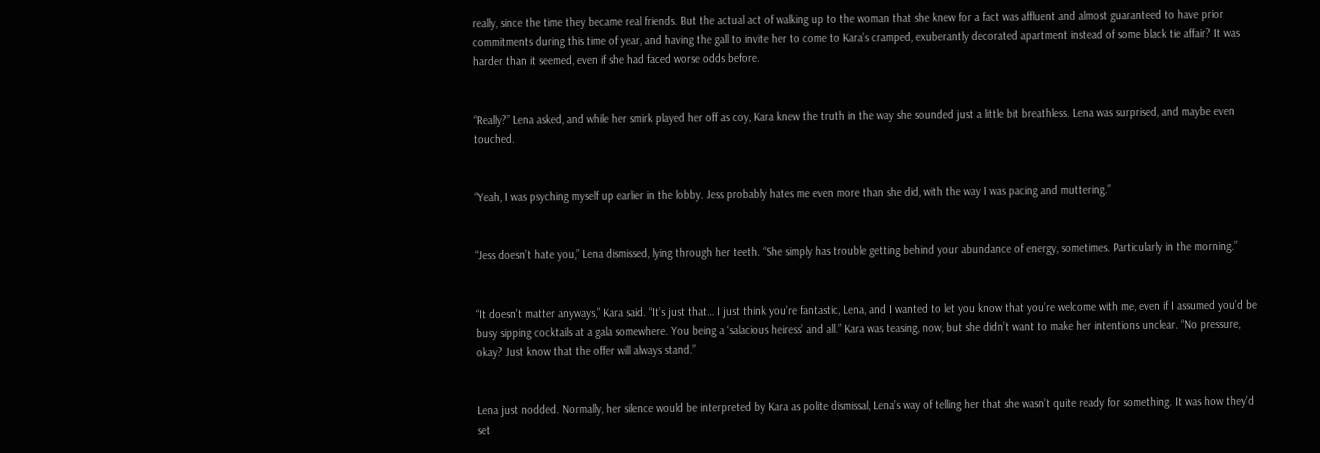really, since the time they became real friends. But the actual act of walking up to the woman that she knew for a fact was affluent and almost guaranteed to have prior commitments during this time of year, and having the gall to invite her to come to Kara’s cramped, exuberantly decorated apartment instead of some black tie affair? It was harder than it seemed, even if she had faced worse odds before.


“Really?” Lena asked, and while her smirk played her off as coy, Kara knew the truth in the way she sounded just a little bit breathless. Lena was surprised, and maybe even touched.


“Yeah, I was psyching myself up earlier in the lobby. Jess probably hates me even more than she did, with the way I was pacing and muttering.”


“Jess doesn’t hate you,” Lena dismissed, lying through her teeth. “She simply has trouble getting behind your abundance of energy, sometimes. Particularly in the morning.”


“It doesn’t matter anyways,” Kara said. “It’s just that… I just think you’re fantastic, Lena, and I wanted to let you know that you’re welcome with me, even if I assumed you’d be busy sipping cocktails at a gala somewhere. You being a ‘salacious heiress’ and all.” Kara was teasing, now, but she didn’t want to make her intentions unclear. “No pressure, okay? Just know that the offer will always stand.”


Lena just nodded. Normally, her silence would be interpreted by Kara as polite dismissal, Lena’s way of telling her that she wasn’t quite ready for something. It was how they’d set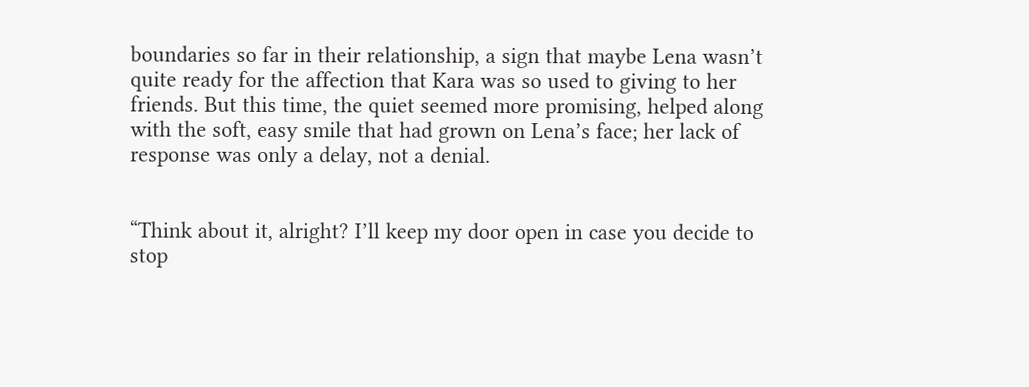boundaries so far in their relationship, a sign that maybe Lena wasn’t quite ready for the affection that Kara was so used to giving to her friends. But this time, the quiet seemed more promising, helped along with the soft, easy smile that had grown on Lena’s face; her lack of response was only a delay, not a denial.


“Think about it, alright? I’ll keep my door open in case you decide to stop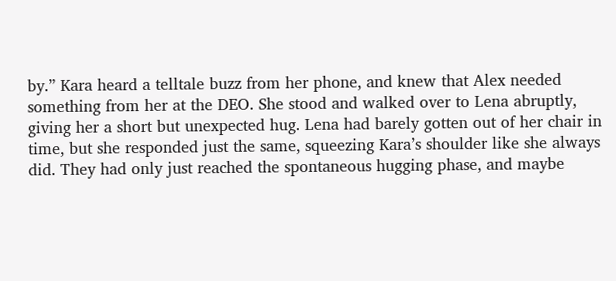by.” Kara heard a telltale buzz from her phone, and knew that Alex needed something from her at the DEO. She stood and walked over to Lena abruptly, giving her a short but unexpected hug. Lena had barely gotten out of her chair in time, but she responded just the same, squeezing Kara’s shoulder like she always did. They had only just reached the spontaneous hugging phase, and maybe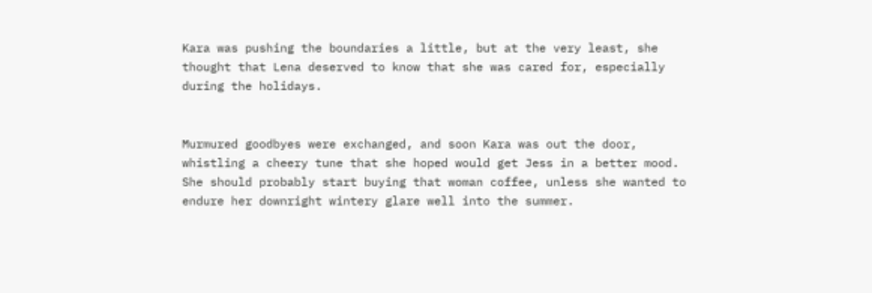Kara was pushing the boundaries a little, but at the very least, she thought that Lena deserved to know that she was cared for, especially during the holidays.


Murmured goodbyes were exchanged, and soon Kara was out the door, whistling a cheery tune that she hoped would get Jess in a better mood. She should probably start buying that woman coffee, unless she wanted to endure her downright wintery glare well into the summer.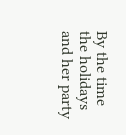By the time the holidays and her party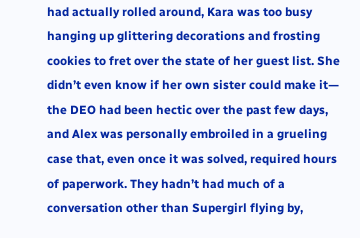had actually rolled around, Kara was too busy hanging up glittering decorations and frosting cookies to fret over the state of her guest list. She didn’t even know if her own sister could make it— the DEO had been hectic over the past few days, and Alex was personally embroiled in a grueling case that, even once it was solved, required hours of paperwork. They hadn’t had much of a conversation other than Supergirl flying by,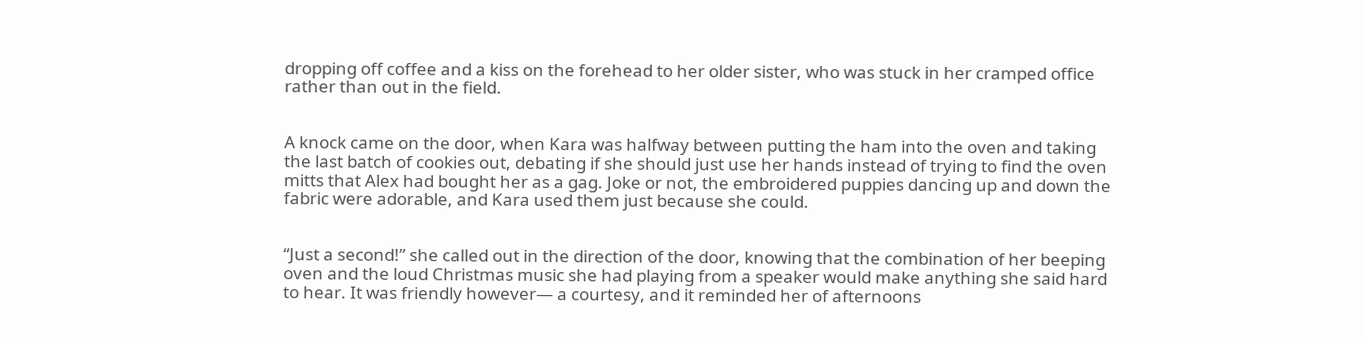dropping off coffee and a kiss on the forehead to her older sister, who was stuck in her cramped office rather than out in the field.


A knock came on the door, when Kara was halfway between putting the ham into the oven and taking the last batch of cookies out, debating if she should just use her hands instead of trying to find the oven mitts that Alex had bought her as a gag. Joke or not, the embroidered puppies dancing up and down the fabric were adorable, and Kara used them just because she could.


“Just a second!” she called out in the direction of the door, knowing that the combination of her beeping oven and the loud Christmas music she had playing from a speaker would make anything she said hard to hear. It was friendly however— a courtesy, and it reminded her of afternoons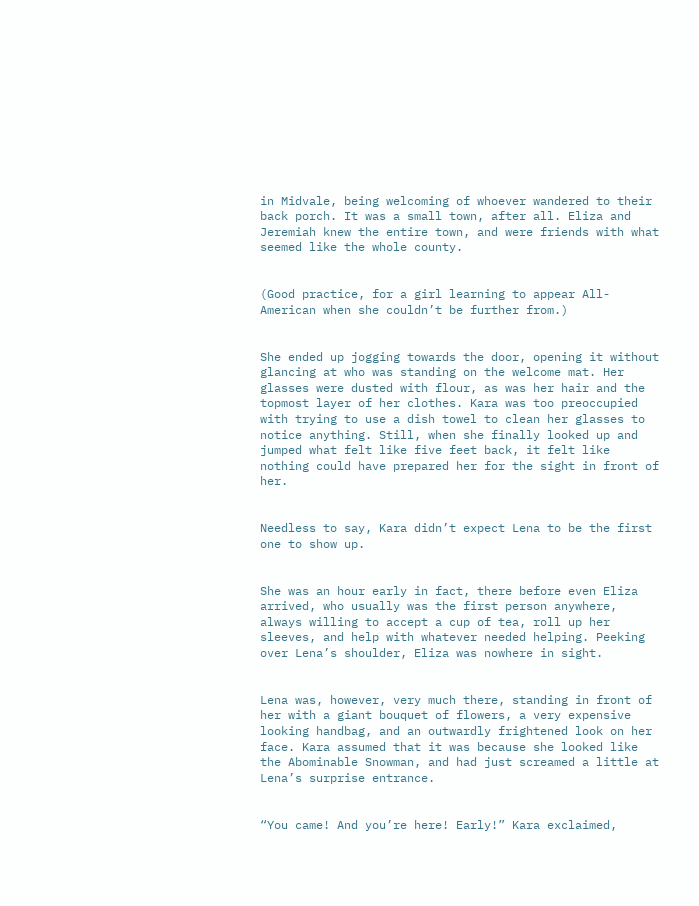in Midvale, being welcoming of whoever wandered to their back porch. It was a small town, after all. Eliza and Jeremiah knew the entire town, and were friends with what seemed like the whole county.


(Good practice, for a girl learning to appear All-American when she couldn’t be further from.)


She ended up jogging towards the door, opening it without glancing at who was standing on the welcome mat. Her glasses were dusted with flour, as was her hair and the topmost layer of her clothes. Kara was too preoccupied with trying to use a dish towel to clean her glasses to notice anything. Still, when she finally looked up and jumped what felt like five feet back, it felt like nothing could have prepared her for the sight in front of her.


Needless to say, Kara didn’t expect Lena to be the first one to show up.


She was an hour early in fact, there before even Eliza arrived, who usually was the first person anywhere, always willing to accept a cup of tea, roll up her sleeves, and help with whatever needed helping. Peeking over Lena’s shoulder, Eliza was nowhere in sight.


Lena was, however, very much there, standing in front of her with a giant bouquet of flowers, a very expensive looking handbag, and an outwardly frightened look on her face. Kara assumed that it was because she looked like the Abominable Snowman, and had just screamed a little at Lena’s surprise entrance.


“You came! And you’re here! Early!” Kara exclaimed,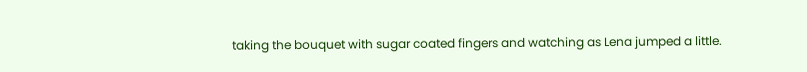taking the bouquet with sugar coated fingers and watching as Lena jumped a little.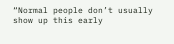“Normal people don’t usually show up this early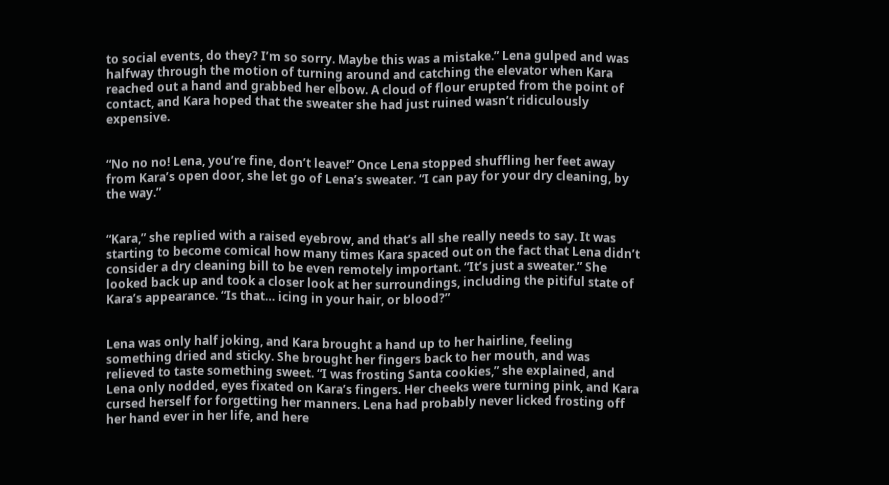to social events, do they? I’m so sorry. Maybe this was a mistake.” Lena gulped and was halfway through the motion of turning around and catching the elevator when Kara reached out a hand and grabbed her elbow. A cloud of flour erupted from the point of contact, and Kara hoped that the sweater she had just ruined wasn’t ridiculously expensive.


“No no no! Lena, you’re fine, don’t leave!” Once Lena stopped shuffling her feet away from Kara’s open door, she let go of Lena’s sweater. “I can pay for your dry cleaning, by the way.”


“Kara,” she replied with a raised eyebrow, and that’s all she really needs to say. It was starting to become comical how many times Kara spaced out on the fact that Lena didn’t consider a dry cleaning bill to be even remotely important. “It’s just a sweater.” She looked back up and took a closer look at her surroundings, including the pitiful state of Kara’s appearance. “Is that… icing in your hair, or blood?”


Lena was only half joking, and Kara brought a hand up to her hairline, feeling something dried and sticky. She brought her fingers back to her mouth, and was relieved to taste something sweet. “I was frosting Santa cookies,” she explained, and Lena only nodded, eyes fixated on Kara’s fingers. Her cheeks were turning pink, and Kara cursed herself for forgetting her manners. Lena had probably never licked frosting off her hand ever in her life, and here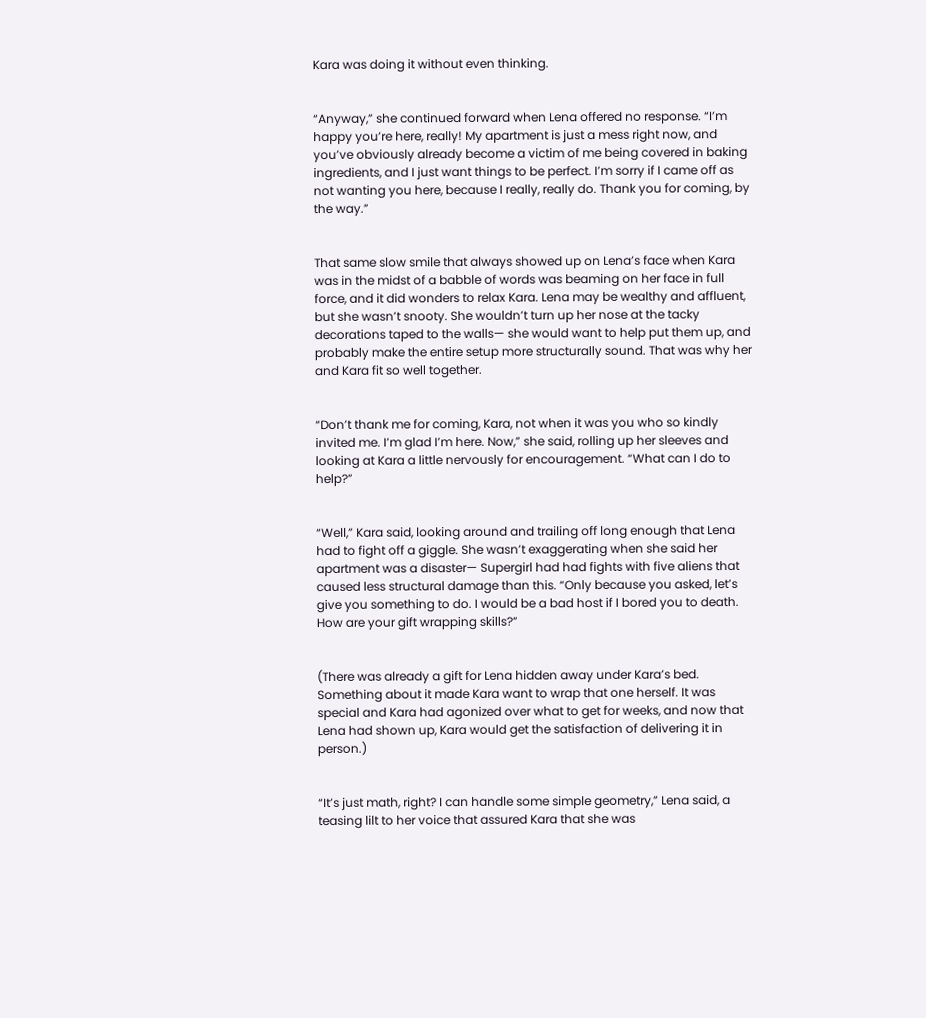Kara was doing it without even thinking.


“Anyway,” she continued forward when Lena offered no response. “I’m happy you’re here, really! My apartment is just a mess right now, and you’ve obviously already become a victim of me being covered in baking ingredients, and I just want things to be perfect. I’m sorry if I came off as not wanting you here, because I really, really do. Thank you for coming, by the way.”


That same slow smile that always showed up on Lena’s face when Kara was in the midst of a babble of words was beaming on her face in full force, and it did wonders to relax Kara. Lena may be wealthy and affluent, but she wasn’t snooty. She wouldn’t turn up her nose at the tacky decorations taped to the walls— she would want to help put them up, and probably make the entire setup more structurally sound. That was why her and Kara fit so well together.


“Don’t thank me for coming, Kara, not when it was you who so kindly invited me. I’m glad I’m here. Now,” she said, rolling up her sleeves and looking at Kara a little nervously for encouragement. “What can I do to help?”


“Well,” Kara said, looking around and trailing off long enough that Lena had to fight off a giggle. She wasn’t exaggerating when she said her apartment was a disaster— Supergirl had had fights with five aliens that caused less structural damage than this. “Only because you asked, let’s give you something to do. I would be a bad host if I bored you to death. How are your gift wrapping skills?”


(There was already a gift for Lena hidden away under Kara’s bed. Something about it made Kara want to wrap that one herself. It was special and Kara had agonized over what to get for weeks, and now that Lena had shown up, Kara would get the satisfaction of delivering it in person.)


“It’s just math, right? I can handle some simple geometry,” Lena said, a teasing lilt to her voice that assured Kara that she was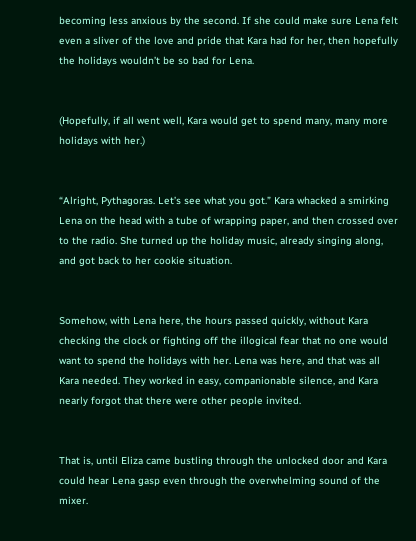becoming less anxious by the second. If she could make sure Lena felt even a sliver of the love and pride that Kara had for her, then hopefully the holidays wouldn’t be so bad for Lena.


(Hopefully, if all went well, Kara would get to spend many, many more holidays with her.)


“Alright, Pythagoras. Let’s see what you got.” Kara whacked a smirking Lena on the head with a tube of wrapping paper, and then crossed over to the radio. She turned up the holiday music, already singing along, and got back to her cookie situation.


Somehow, with Lena here, the hours passed quickly, without Kara checking the clock or fighting off the illogical fear that no one would want to spend the holidays with her. Lena was here, and that was all Kara needed. They worked in easy, companionable silence, and Kara nearly forgot that there were other people invited.


That is, until Eliza came bustling through the unlocked door and Kara could hear Lena gasp even through the overwhelming sound of the mixer.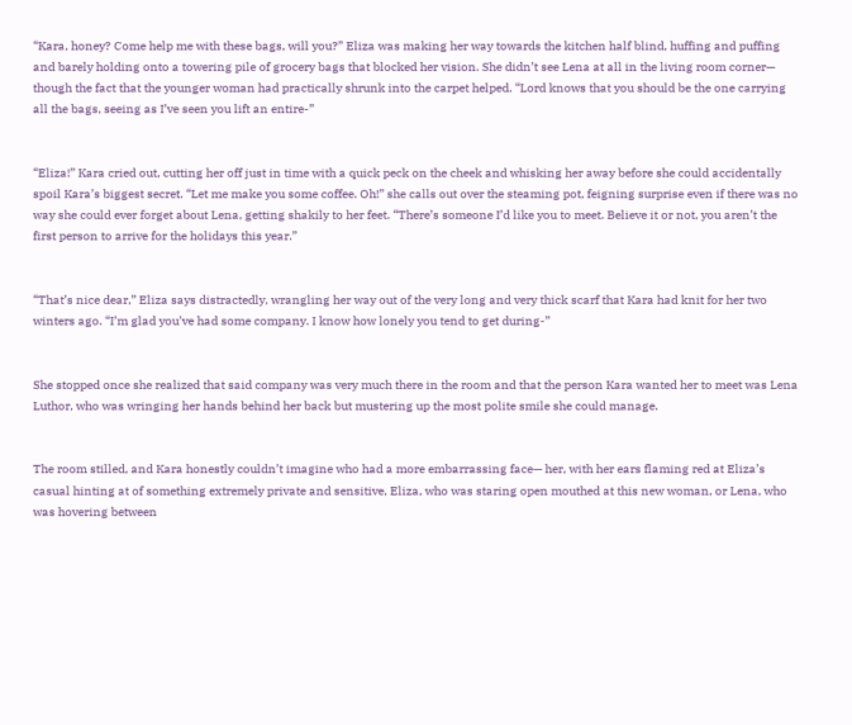“Kara, honey? Come help me with these bags, will you?” Eliza was making her way towards the kitchen half blind, huffing and puffing and barely holding onto a towering pile of grocery bags that blocked her vision. She didn’t see Lena at all in the living room corner— though the fact that the younger woman had practically shrunk into the carpet helped. “Lord knows that you should be the one carrying all the bags, seeing as I’ve seen you lift an entire-”


“Eliza!” Kara cried out, cutting her off just in time with a quick peck on the cheek and whisking her away before she could accidentally spoil Kara’s biggest secret. “Let me make you some coffee. Oh!” she calls out over the steaming pot, feigning surprise even if there was no way she could ever forget about Lena, getting shakily to her feet. “There’s someone I’d like you to meet. Believe it or not, you aren’t the first person to arrive for the holidays this year.”


“That’s nice dear,” Eliza says distractedly, wrangling her way out of the very long and very thick scarf that Kara had knit for her two winters ago. “I’m glad you’ve had some company. I know how lonely you tend to get during-”


She stopped once she realized that said company was very much there in the room and that the person Kara wanted her to meet was Lena Luthor, who was wringing her hands behind her back but mustering up the most polite smile she could manage.


The room stilled, and Kara honestly couldn’t imagine who had a more embarrassing face— her, with her ears flaming red at Eliza’s casual hinting at of something extremely private and sensitive, Eliza, who was staring open mouthed at this new woman, or Lena, who was hovering between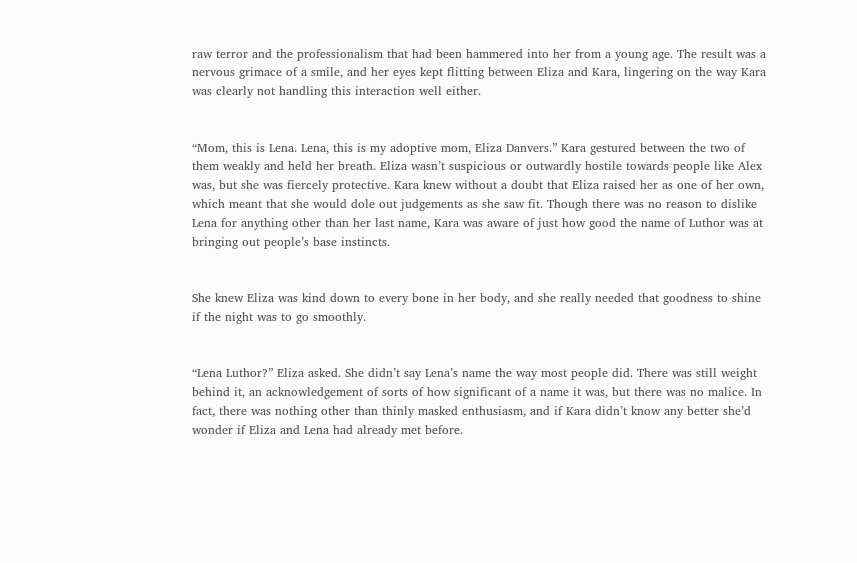raw terror and the professionalism that had been hammered into her from a young age. The result was a nervous grimace of a smile, and her eyes kept flitting between Eliza and Kara, lingering on the way Kara was clearly not handling this interaction well either.


“Mom, this is Lena. Lena, this is my adoptive mom, Eliza Danvers.” Kara gestured between the two of them weakly and held her breath. Eliza wasn’t suspicious or outwardly hostile towards people like Alex was, but she was fiercely protective. Kara knew without a doubt that Eliza raised her as one of her own, which meant that she would dole out judgements as she saw fit. Though there was no reason to dislike Lena for anything other than her last name, Kara was aware of just how good the name of Luthor was at bringing out people’s base instincts.


She knew Eliza was kind down to every bone in her body, and she really needed that goodness to shine if the night was to go smoothly.


“Lena Luthor?” Eliza asked. She didn’t say Lena’s name the way most people did. There was still weight behind it, an acknowledgement of sorts of how significant of a name it was, but there was no malice. In fact, there was nothing other than thinly masked enthusiasm, and if Kara didn’t know any better she’d wonder if Eliza and Lena had already met before.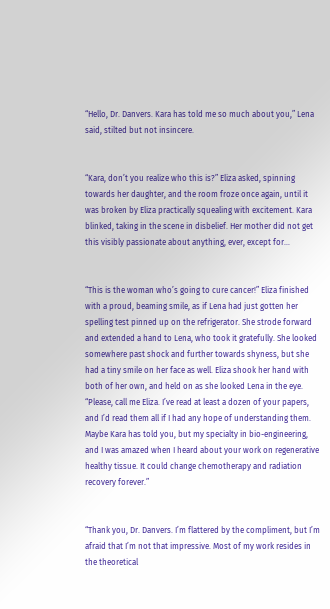“Hello, Dr. Danvers. Kara has told me so much about you,” Lena said, stilted but not insincere.


“Kara, don’t you realize who this is?” Eliza asked, spinning towards her daughter, and the room froze once again, until it was broken by Eliza practically squealing with excitement. Kara blinked, taking in the scene in disbelief. Her mother did not get this visibly passionate about anything, ever, except for…


“This is the woman who’s going to cure cancer!” Eliza finished with a proud, beaming smile, as if Lena had just gotten her spelling test pinned up on the refrigerator. She strode forward and extended a hand to Lena, who took it gratefully. She looked somewhere past shock and further towards shyness, but she had a tiny smile on her face as well. Eliza shook her hand with both of her own, and held on as she looked Lena in the eye. “Please, call me Eliza. I’ve read at least a dozen of your papers, and I’d read them all if I had any hope of understanding them. Maybe Kara has told you, but my specialty in bio-engineering, and I was amazed when I heard about your work on regenerative healthy tissue. It could change chemotherapy and radiation recovery forever.”


“Thank you, Dr. Danvers. I’m flattered by the compliment, but I’m afraid that I’m not that impressive. Most of my work resides in the theoretical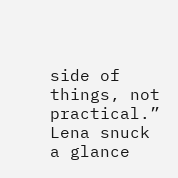side of things, not practical.” Lena snuck a glance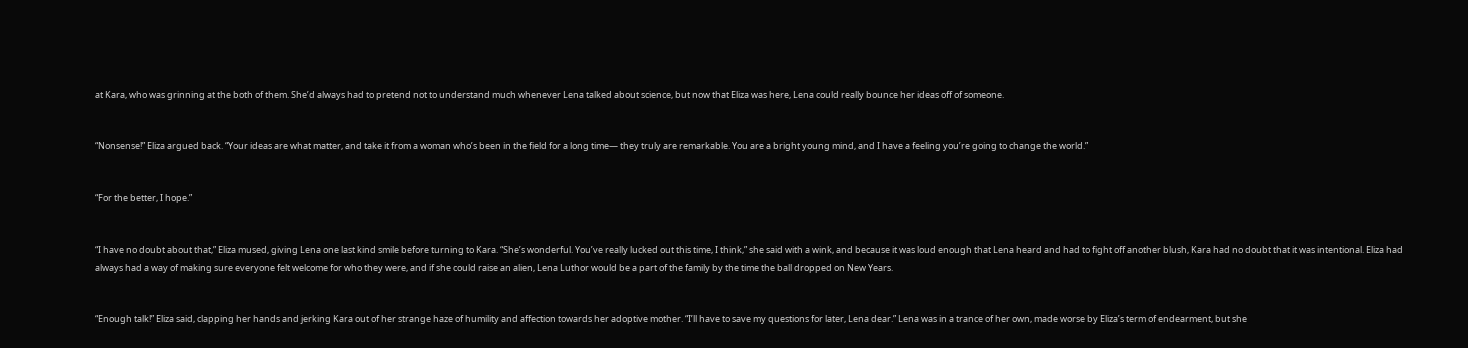at Kara, who was grinning at the both of them. She’d always had to pretend not to understand much whenever Lena talked about science, but now that Eliza was here, Lena could really bounce her ideas off of someone.


“Nonsense!” Eliza argued back. “Your ideas are what matter, and take it from a woman who’s been in the field for a long time— they truly are remarkable. You are a bright young mind, and I have a feeling you’re going to change the world.”


“For the better, I hope.”


“I have no doubt about that,” Eliza mused, giving Lena one last kind smile before turning to Kara. “She’s wonderful. You’ve really lucked out this time, I think,” she said with a wink, and because it was loud enough that Lena heard and had to fight off another blush, Kara had no doubt that it was intentional. Eliza had always had a way of making sure everyone felt welcome for who they were, and if she could raise an alien, Lena Luthor would be a part of the family by the time the ball dropped on New Years.


“Enough talk!” Eliza said, clapping her hands and jerking Kara out of her strange haze of humility and affection towards her adoptive mother. “I’ll have to save my questions for later, Lena dear.” Lena was in a trance of her own, made worse by Eliza’s term of endearment, but she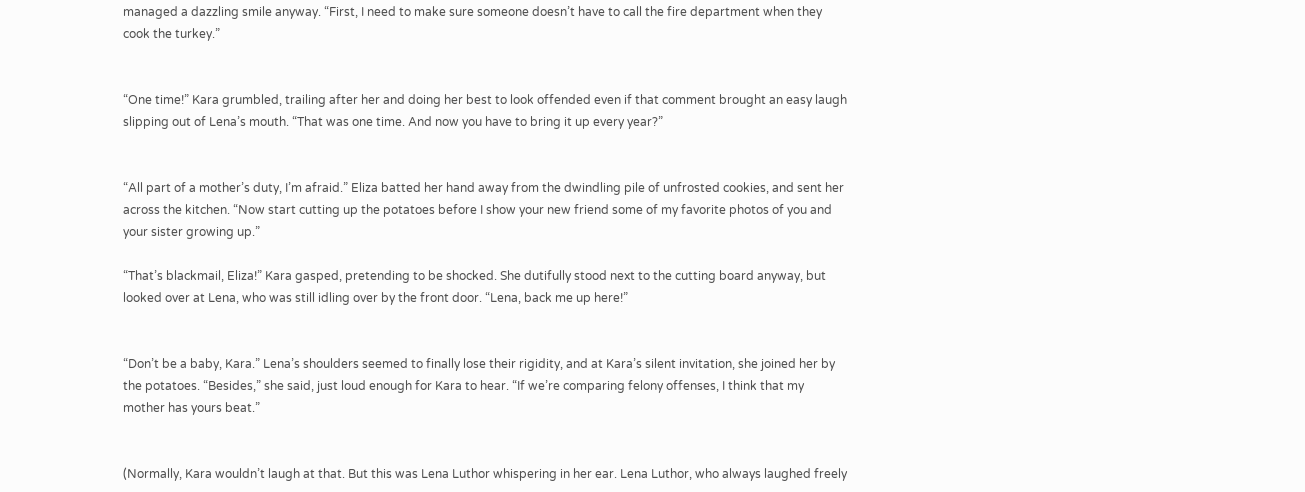managed a dazzling smile anyway. “First, I need to make sure someone doesn’t have to call the fire department when they cook the turkey.”


“One time!” Kara grumbled, trailing after her and doing her best to look offended even if that comment brought an easy laugh slipping out of Lena’s mouth. “That was one time. And now you have to bring it up every year?”


“All part of a mother’s duty, I’m afraid.” Eliza batted her hand away from the dwindling pile of unfrosted cookies, and sent her across the kitchen. “Now start cutting up the potatoes before I show your new friend some of my favorite photos of you and your sister growing up.”

“That’s blackmail, Eliza!” Kara gasped, pretending to be shocked. She dutifully stood next to the cutting board anyway, but looked over at Lena, who was still idling over by the front door. “Lena, back me up here!”


“Don’t be a baby, Kara.” Lena’s shoulders seemed to finally lose their rigidity, and at Kara’s silent invitation, she joined her by the potatoes. “Besides,” she said, just loud enough for Kara to hear. “If we’re comparing felony offenses, I think that my mother has yours beat.”


(Normally, Kara wouldn’t laugh at that. But this was Lena Luthor whispering in her ear. Lena Luthor, who always laughed freely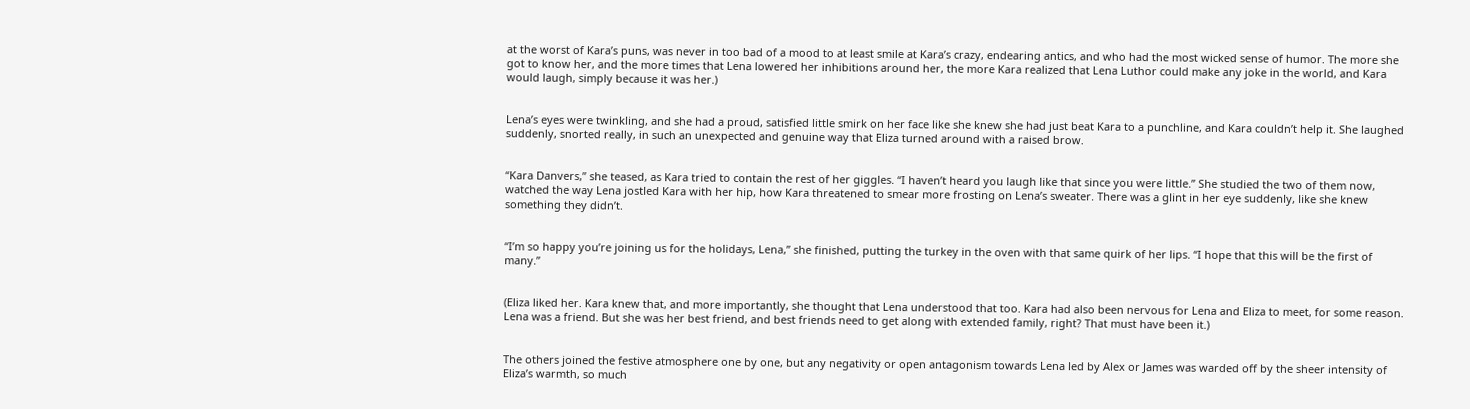at the worst of Kara’s puns, was never in too bad of a mood to at least smile at Kara’s crazy, endearing antics, and who had the most wicked sense of humor. The more she got to know her, and the more times that Lena lowered her inhibitions around her, the more Kara realized that Lena Luthor could make any joke in the world, and Kara would laugh, simply because it was her.)


Lena’s eyes were twinkling, and she had a proud, satisfied little smirk on her face like she knew she had just beat Kara to a punchline, and Kara couldn’t help it. She laughed suddenly, snorted really, in such an unexpected and genuine way that Eliza turned around with a raised brow.


“Kara Danvers,” she teased, as Kara tried to contain the rest of her giggles. “I haven’t heard you laugh like that since you were little.” She studied the two of them now, watched the way Lena jostled Kara with her hip, how Kara threatened to smear more frosting on Lena’s sweater. There was a glint in her eye suddenly, like she knew something they didn’t.


“I’m so happy you’re joining us for the holidays, Lena,” she finished, putting the turkey in the oven with that same quirk of her lips. “I hope that this will be the first of many.”


(Eliza liked her. Kara knew that, and more importantly, she thought that Lena understood that too. Kara had also been nervous for Lena and Eliza to meet, for some reason. Lena was a friend. But she was her best friend, and best friends need to get along with extended family, right? That must have been it.)


The others joined the festive atmosphere one by one, but any negativity or open antagonism towards Lena led by Alex or James was warded off by the sheer intensity of Eliza’s warmth, so much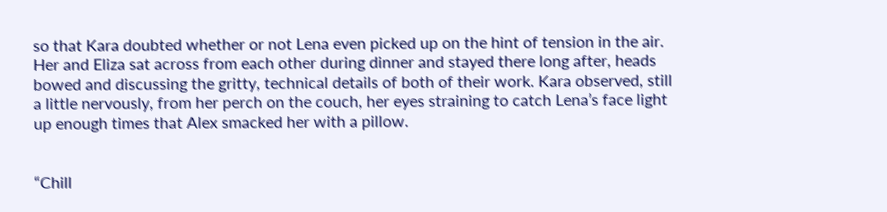so that Kara doubted whether or not Lena even picked up on the hint of tension in the air. Her and Eliza sat across from each other during dinner and stayed there long after, heads bowed and discussing the gritty, technical details of both of their work. Kara observed, still a little nervously, from her perch on the couch, her eyes straining to catch Lena’s face light up enough times that Alex smacked her with a pillow.


“Chill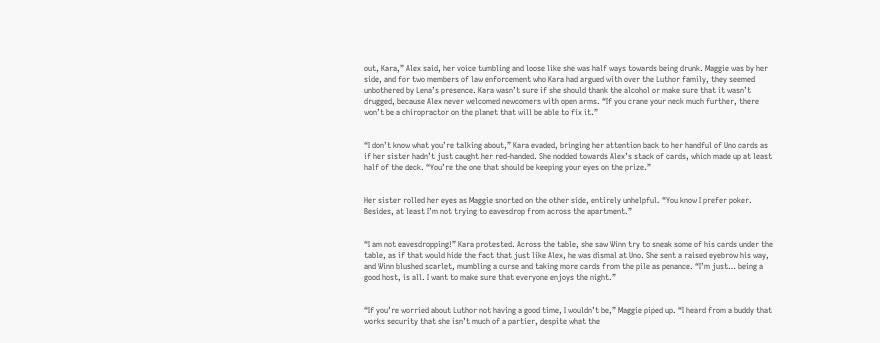out, Kara,” Alex said, her voice tumbling and loose like she was half ways towards being drunk. Maggie was by her side, and for two members of law enforcement who Kara had argued with over the Luthor family, they seemed unbothered by Lena’s presence. Kara wasn’t sure if she should thank the alcohol or make sure that it wasn’t drugged, because Alex never welcomed newcomers with open arms. “If you crane your neck much further, there won’t be a chiropractor on the planet that will be able to fix it.”


“I don’t know what you’re talking about,” Kara evaded, bringing her attention back to her handful of Uno cards as if her sister hadn’t just caught her red-handed. She nodded towards Alex’s stack of cards, which made up at least half of the deck. “You’re the one that should be keeping your eyes on the prize.”


Her sister rolled her eyes as Maggie snorted on the other side, entirely unhelpful. “You know I prefer poker. Besides, at least I’m not trying to eavesdrop from across the apartment.”


“I am not eavesdropping!” Kara protested. Across the table, she saw Winn try to sneak some of his cards under the table, as if that would hide the fact that just like Alex, he was dismal at Uno. She sent a raised eyebrow his way, and Winn blushed scarlet, mumbling a curse and taking more cards from the pile as penance. “I’m just… being a good host, is all. I want to make sure that everyone enjoys the night.”


“If you’re worried about Luthor not having a good time, I wouldn’t be,” Maggie piped up. “I heard from a buddy that works security that she isn’t much of a partier, despite what the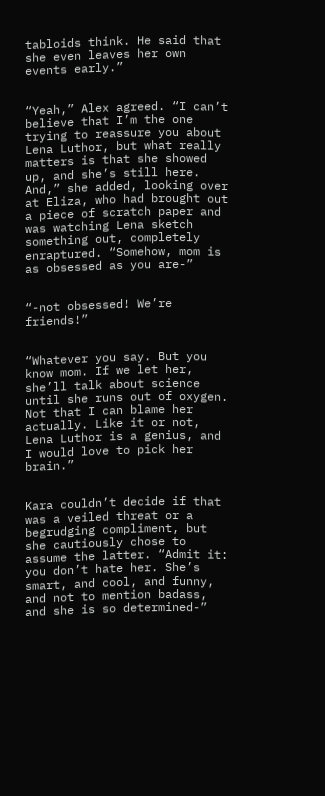tabloids think. He said that she even leaves her own events early.”


“Yeah,” Alex agreed. “I can’t believe that I’m the one trying to reassure you about Lena Luthor, but what really matters is that she showed up, and she’s still here. And,” she added, looking over at Eliza, who had brought out a piece of scratch paper and was watching Lena sketch something out, completely enraptured. “Somehow, mom is as obsessed as you are-”


“-not obsessed! We’re friends!”


“Whatever you say. But you know mom. If we let her, she’ll talk about science until she runs out of oxygen. Not that I can blame her actually. Like it or not, Lena Luthor is a genius, and I would love to pick her brain.”


Kara couldn’t decide if that was a veiled threat or a begrudging compliment, but she cautiously chose to assume the latter. “Admit it: you don’t hate her. She’s smart, and cool, and funny, and not to mention badass, and she is so determined-”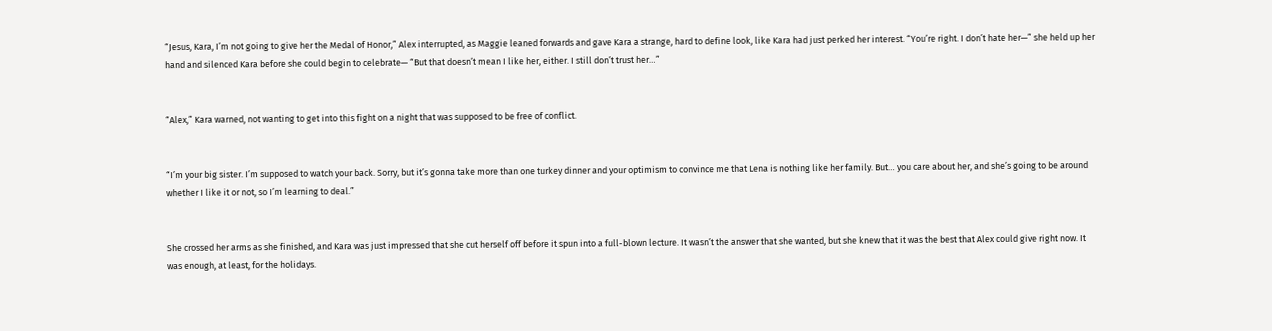“Jesus, Kara, I’m not going to give her the Medal of Honor,” Alex interrupted, as Maggie leaned forwards and gave Kara a strange, hard to define look, like Kara had just perked her interest. “You’re right. I don’t hate her—” she held up her hand and silenced Kara before she could begin to celebrate— “But that doesn’t mean I like her, either. I still don’t trust her…”


“Alex,” Kara warned, not wanting to get into this fight on a night that was supposed to be free of conflict.


“I’m your big sister. I’m supposed to watch your back. Sorry, but it’s gonna take more than one turkey dinner and your optimism to convince me that Lena is nothing like her family. But… you care about her, and she’s going to be around whether I like it or not, so I’m learning to deal.”


She crossed her arms as she finished, and Kara was just impressed that she cut herself off before it spun into a full-blown lecture. It wasn’t the answer that she wanted, but she knew that it was the best that Alex could give right now. It was enough, at least, for the holidays.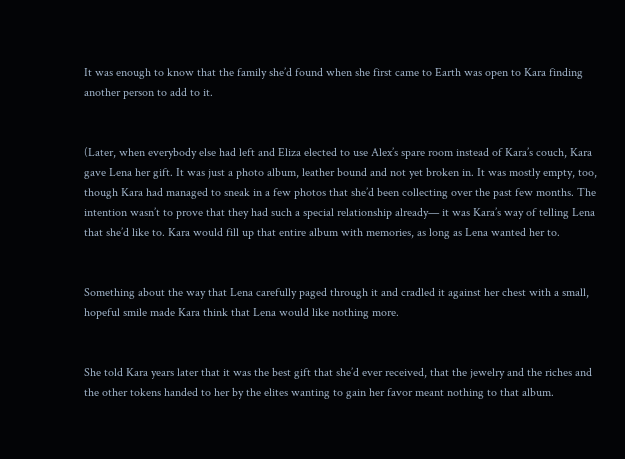It was enough to know that the family she’d found when she first came to Earth was open to Kara finding another person to add to it.


(Later, when everybody else had left and Eliza elected to use Alex’s spare room instead of Kara’s couch, Kara gave Lena her gift. It was just a photo album, leather bound and not yet broken in. It was mostly empty, too, though Kara had managed to sneak in a few photos that she’d been collecting over the past few months. The intention wasn’t to prove that they had such a special relationship already— it was Kara’s way of telling Lena that she’d like to. Kara would fill up that entire album with memories, as long as Lena wanted her to.


Something about the way that Lena carefully paged through it and cradled it against her chest with a small, hopeful smile made Kara think that Lena would like nothing more.


She told Kara years later that it was the best gift that she’d ever received, that the jewelry and the riches and the other tokens handed to her by the elites wanting to gain her favor meant nothing to that album.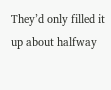They’d only filled it up about halfway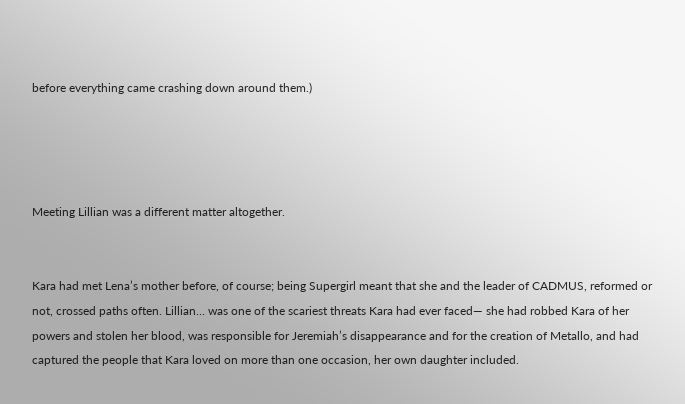before everything came crashing down around them.)




Meeting Lillian was a different matter altogether.


Kara had met Lena’s mother before, of course; being Supergirl meant that she and the leader of CADMUS, reformed or not, crossed paths often. Lillian… was one of the scariest threats Kara had ever faced— she had robbed Kara of her powers and stolen her blood, was responsible for Jeremiah’s disappearance and for the creation of Metallo, and had captured the people that Kara loved on more than one occasion, her own daughter included.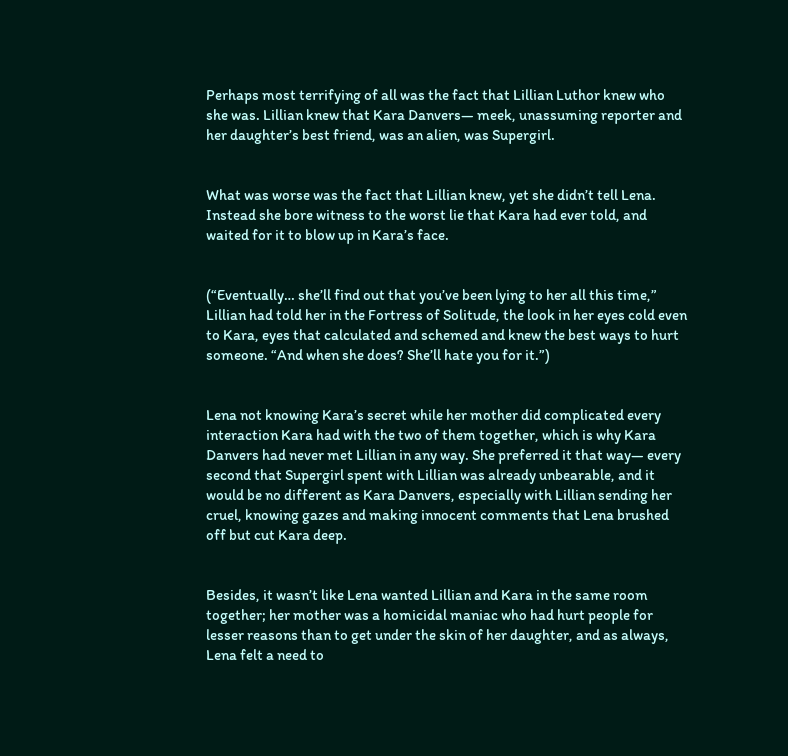Perhaps most terrifying of all was the fact that Lillian Luthor knew who she was. Lillian knew that Kara Danvers— meek, unassuming reporter and her daughter’s best friend, was an alien, was Supergirl.


What was worse was the fact that Lillian knew, yet she didn’t tell Lena. Instead she bore witness to the worst lie that Kara had ever told, and waited for it to blow up in Kara’s face.


(“Eventually… she’ll find out that you’ve been lying to her all this time,” Lillian had told her in the Fortress of Solitude, the look in her eyes cold even to Kara, eyes that calculated and schemed and knew the best ways to hurt someone. “And when she does? She’ll hate you for it.”)


Lena not knowing Kara’s secret while her mother did complicated every interaction Kara had with the two of them together, which is why Kara Danvers had never met Lillian in any way. She preferred it that way— every second that Supergirl spent with Lillian was already unbearable, and it would be no different as Kara Danvers, especially with Lillian sending her cruel, knowing gazes and making innocent comments that Lena brushed off but cut Kara deep.


Besides, it wasn’t like Lena wanted Lillian and Kara in the same room together; her mother was a homicidal maniac who had hurt people for lesser reasons than to get under the skin of her daughter, and as always, Lena felt a need to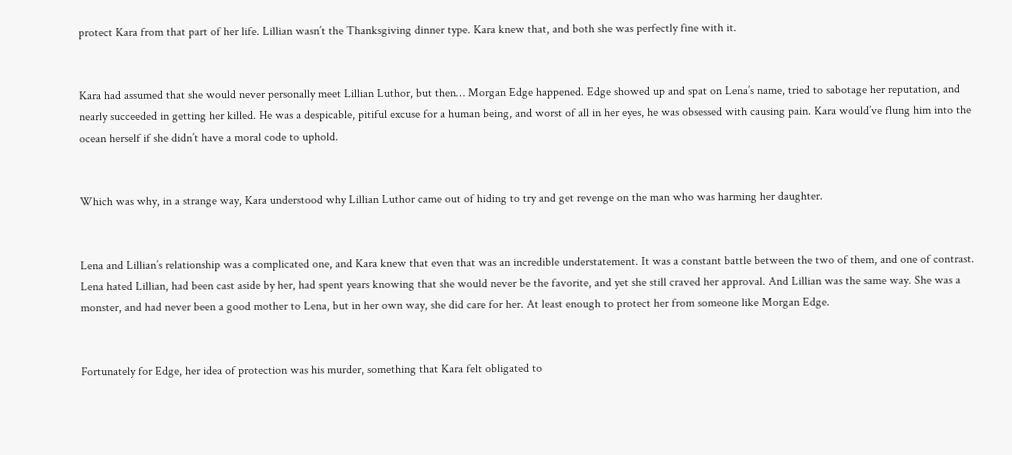protect Kara from that part of her life. Lillian wasn’t the Thanksgiving dinner type. Kara knew that, and both she was perfectly fine with it.


Kara had assumed that she would never personally meet Lillian Luthor, but then… Morgan Edge happened. Edge showed up and spat on Lena’s name, tried to sabotage her reputation, and nearly succeeded in getting her killed. He was a despicable, pitiful excuse for a human being, and worst of all in her eyes, he was obsessed with causing pain. Kara would’ve flung him into the ocean herself if she didn’t have a moral code to uphold.


Which was why, in a strange way, Kara understood why Lillian Luthor came out of hiding to try and get revenge on the man who was harming her daughter.


Lena and Lillian’s relationship was a complicated one, and Kara knew that even that was an incredible understatement. It was a constant battle between the two of them, and one of contrast. Lena hated Lillian, had been cast aside by her, had spent years knowing that she would never be the favorite, and yet she still craved her approval. And Lillian was the same way. She was a monster, and had never been a good mother to Lena, but in her own way, she did care for her. At least enough to protect her from someone like Morgan Edge.


Fortunately for Edge, her idea of protection was his murder, something that Kara felt obligated to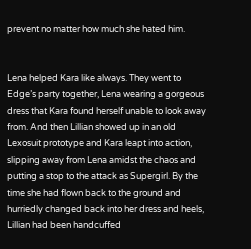prevent no matter how much she hated him.


Lena helped Kara like always. They went to Edge’s party together, Lena wearing a gorgeous dress that Kara found herself unable to look away from. And then Lillian showed up in an old Lexosuit prototype and Kara leapt into action, slipping away from Lena amidst the chaos and putting a stop to the attack as Supergirl. By the time she had flown back to the ground and hurriedly changed back into her dress and heels, Lillian had been handcuffed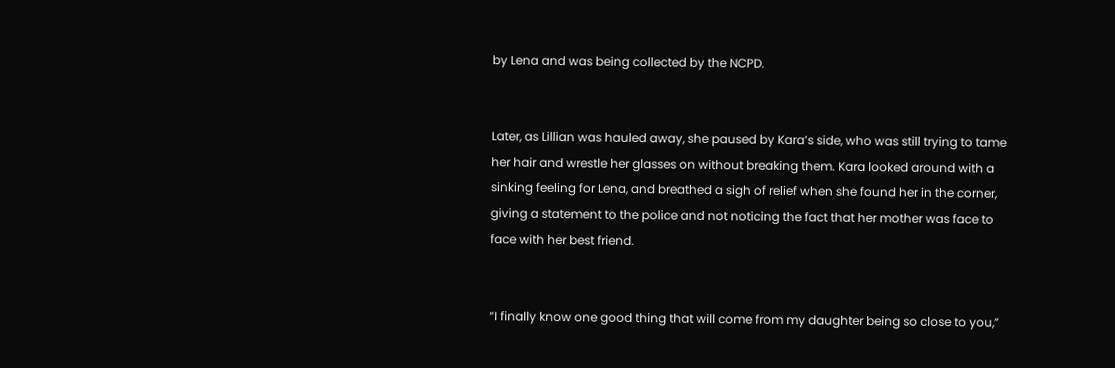by Lena and was being collected by the NCPD.


Later, as Lillian was hauled away, she paused by Kara’s side, who was still trying to tame her hair and wrestle her glasses on without breaking them. Kara looked around with a sinking feeling for Lena, and breathed a sigh of relief when she found her in the corner, giving a statement to the police and not noticing the fact that her mother was face to face with her best friend.


“I finally know one good thing that will come from my daughter being so close to you,”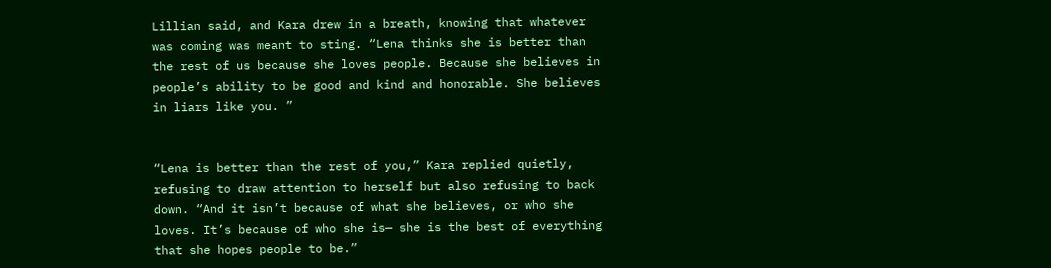Lillian said, and Kara drew in a breath, knowing that whatever was coming was meant to sting. “Lena thinks she is better than the rest of us because she loves people. Because she believes in people’s ability to be good and kind and honorable. She believes in liars like you. ”


“Lena is better than the rest of you,” Kara replied quietly, refusing to draw attention to herself but also refusing to back down. “And it isn’t because of what she believes, or who she loves. It’s because of who she is— she is the best of everything that she hopes people to be.”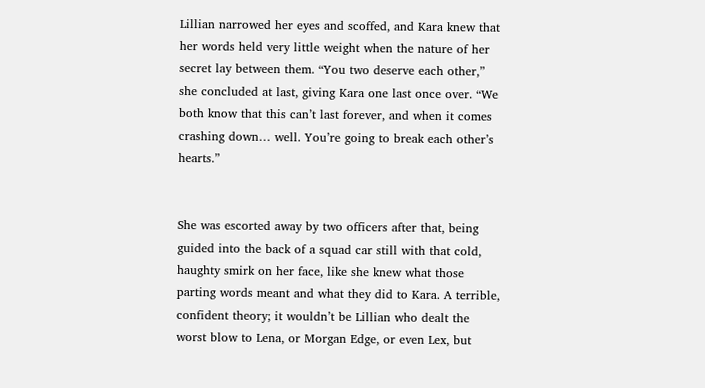Lillian narrowed her eyes and scoffed, and Kara knew that her words held very little weight when the nature of her secret lay between them. “You two deserve each other,” she concluded at last, giving Kara one last once over. “We both know that this can’t last forever, and when it comes crashing down… well. You’re going to break each other’s hearts.”


She was escorted away by two officers after that, being guided into the back of a squad car still with that cold, haughty smirk on her face, like she knew what those parting words meant and what they did to Kara. A terrible, confident theory; it wouldn’t be Lillian who dealt the worst blow to Lena, or Morgan Edge, or even Lex, but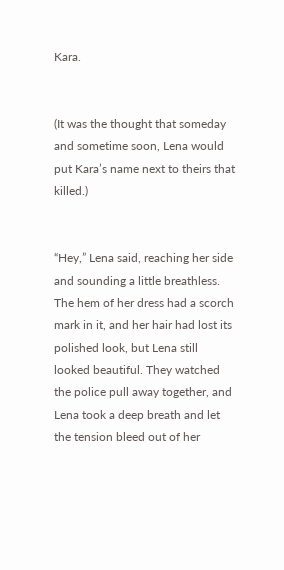Kara.


(It was the thought that someday and sometime soon, Lena would put Kara’s name next to theirs that killed.)


“Hey,” Lena said, reaching her side and sounding a little breathless. The hem of her dress had a scorch mark in it, and her hair had lost its polished look, but Lena still looked beautiful. They watched the police pull away together, and Lena took a deep breath and let the tension bleed out of her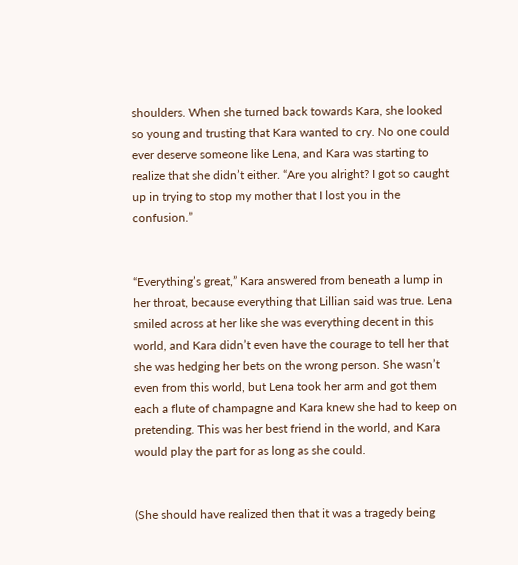shoulders. When she turned back towards Kara, she looked so young and trusting that Kara wanted to cry. No one could ever deserve someone like Lena, and Kara was starting to realize that she didn’t either. “Are you alright? I got so caught up in trying to stop my mother that I lost you in the confusion.”


“Everything’s great,” Kara answered from beneath a lump in her throat, because everything that Lillian said was true. Lena smiled across at her like she was everything decent in this world, and Kara didn’t even have the courage to tell her that she was hedging her bets on the wrong person. She wasn’t even from this world, but Lena took her arm and got them each a flute of champagne and Kara knew she had to keep on pretending. This was her best friend in the world, and Kara would play the part for as long as she could.


(She should have realized then that it was a tragedy being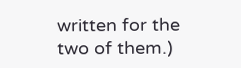written for the two of them.)